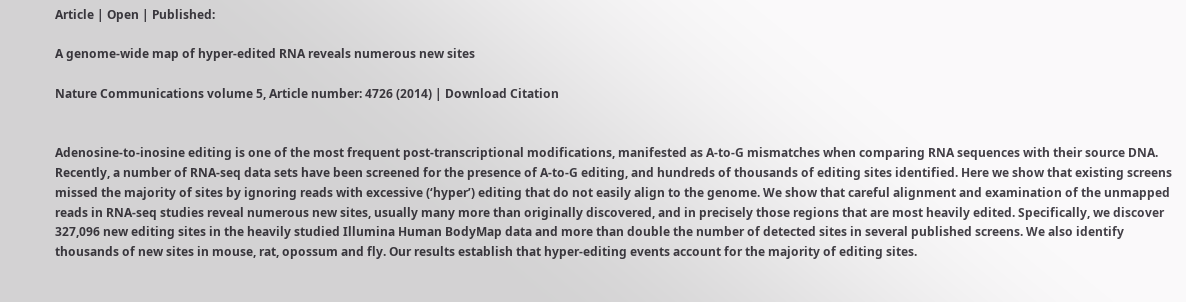Article | Open | Published:

A genome-wide map of hyper-edited RNA reveals numerous new sites

Nature Communications volume 5, Article number: 4726 (2014) | Download Citation


Adenosine-to-inosine editing is one of the most frequent post-transcriptional modifications, manifested as A-to-G mismatches when comparing RNA sequences with their source DNA. Recently, a number of RNA-seq data sets have been screened for the presence of A-to-G editing, and hundreds of thousands of editing sites identified. Here we show that existing screens missed the majority of sites by ignoring reads with excessive (‘hyper’) editing that do not easily align to the genome. We show that careful alignment and examination of the unmapped reads in RNA-seq studies reveal numerous new sites, usually many more than originally discovered, and in precisely those regions that are most heavily edited. Specifically, we discover 327,096 new editing sites in the heavily studied Illumina Human BodyMap data and more than double the number of detected sites in several published screens. We also identify thousands of new sites in mouse, rat, opossum and fly. Our results establish that hyper-editing events account for the majority of editing sites.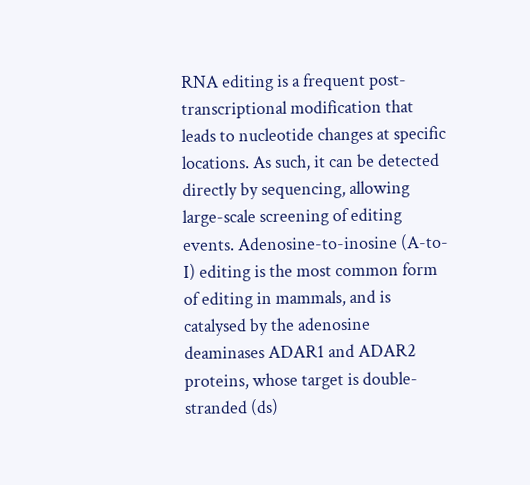RNA editing is a frequent post-transcriptional modification that leads to nucleotide changes at specific locations. As such, it can be detected directly by sequencing, allowing large-scale screening of editing events. Adenosine-to-inosine (A-to-I) editing is the most common form of editing in mammals, and is catalysed by the adenosine deaminases ADAR1 and ADAR2 proteins, whose target is double-stranded (ds)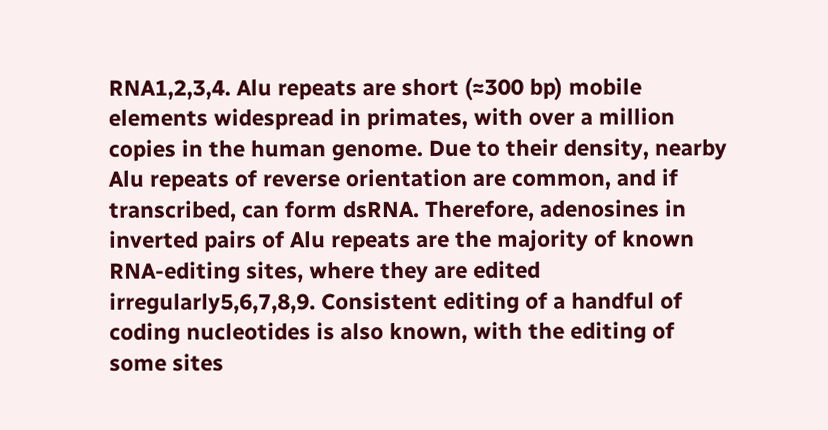RNA1,2,3,4. Alu repeats are short (≈300 bp) mobile elements widespread in primates, with over a million copies in the human genome. Due to their density, nearby Alu repeats of reverse orientation are common, and if transcribed, can form dsRNA. Therefore, adenosines in inverted pairs of Alu repeats are the majority of known RNA-editing sites, where they are edited irregularly5,6,7,8,9. Consistent editing of a handful of coding nucleotides is also known, with the editing of some sites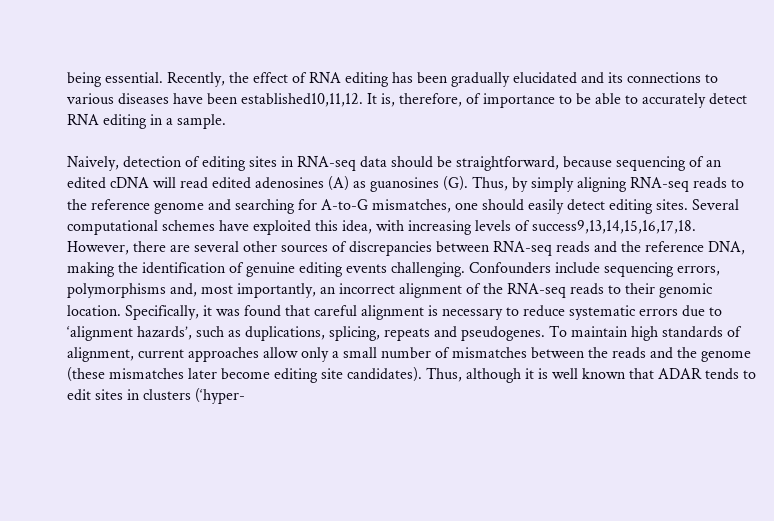being essential. Recently, the effect of RNA editing has been gradually elucidated and its connections to various diseases have been established10,11,12. It is, therefore, of importance to be able to accurately detect RNA editing in a sample.

Naively, detection of editing sites in RNA-seq data should be straightforward, because sequencing of an edited cDNA will read edited adenosines (A) as guanosines (G). Thus, by simply aligning RNA-seq reads to the reference genome and searching for A-to-G mismatches, one should easily detect editing sites. Several computational schemes have exploited this idea, with increasing levels of success9,13,14,15,16,17,18. However, there are several other sources of discrepancies between RNA-seq reads and the reference DNA, making the identification of genuine editing events challenging. Confounders include sequencing errors, polymorphisms and, most importantly, an incorrect alignment of the RNA-seq reads to their genomic location. Specifically, it was found that careful alignment is necessary to reduce systematic errors due to ‘alignment hazards’, such as duplications, splicing, repeats and pseudogenes. To maintain high standards of alignment, current approaches allow only a small number of mismatches between the reads and the genome (these mismatches later become editing site candidates). Thus, although it is well known that ADAR tends to edit sites in clusters (‘hyper-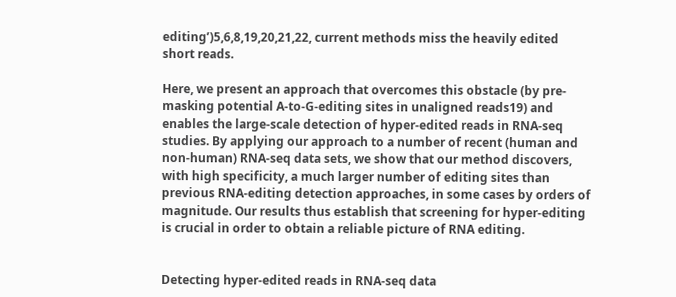editing’)5,6,8,19,20,21,22, current methods miss the heavily edited short reads.

Here, we present an approach that overcomes this obstacle (by pre-masking potential A-to-G-editing sites in unaligned reads19) and enables the large-scale detection of hyper-edited reads in RNA-seq studies. By applying our approach to a number of recent (human and non-human) RNA-seq data sets, we show that our method discovers, with high specificity, a much larger number of editing sites than previous RNA-editing detection approaches, in some cases by orders of magnitude. Our results thus establish that screening for hyper-editing is crucial in order to obtain a reliable picture of RNA editing.


Detecting hyper-edited reads in RNA-seq data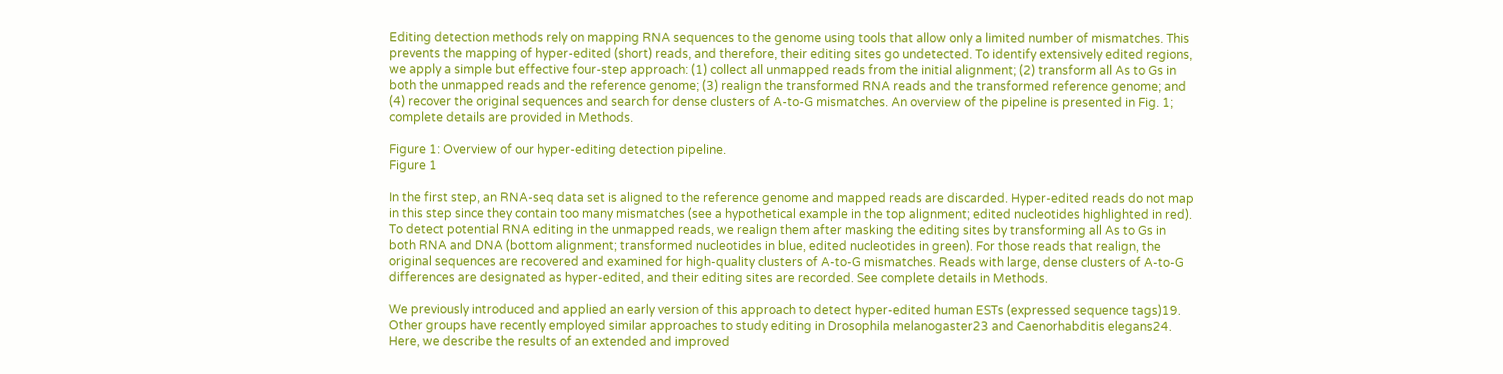Editing detection methods rely on mapping RNA sequences to the genome using tools that allow only a limited number of mismatches. This prevents the mapping of hyper-edited (short) reads, and therefore, their editing sites go undetected. To identify extensively edited regions, we apply a simple but effective four-step approach: (1) collect all unmapped reads from the initial alignment; (2) transform all As to Gs in both the unmapped reads and the reference genome; (3) realign the transformed RNA reads and the transformed reference genome; and (4) recover the original sequences and search for dense clusters of A-to-G mismatches. An overview of the pipeline is presented in Fig. 1; complete details are provided in Methods.

Figure 1: Overview of our hyper-editing detection pipeline.
Figure 1

In the first step, an RNA-seq data set is aligned to the reference genome and mapped reads are discarded. Hyper-edited reads do not map in this step since they contain too many mismatches (see a hypothetical example in the top alignment; edited nucleotides highlighted in red). To detect potential RNA editing in the unmapped reads, we realign them after masking the editing sites by transforming all As to Gs in both RNA and DNA (bottom alignment; transformed nucleotides in blue, edited nucleotides in green). For those reads that realign, the original sequences are recovered and examined for high-quality clusters of A-to-G mismatches. Reads with large, dense clusters of A-to-G differences are designated as hyper-edited, and their editing sites are recorded. See complete details in Methods.

We previously introduced and applied an early version of this approach to detect hyper-edited human ESTs (expressed sequence tags)19. Other groups have recently employed similar approaches to study editing in Drosophila melanogaster23 and Caenorhabditis elegans24. Here, we describe the results of an extended and improved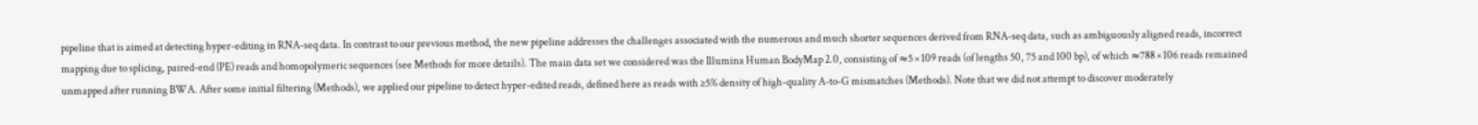pipeline that is aimed at detecting hyper-editing in RNA-seq data. In contrast to our previous method, the new pipeline addresses the challenges associated with the numerous and much shorter sequences derived from RNA-seq data, such as ambiguously aligned reads, incorrect mapping due to splicing, paired-end (PE) reads and homopolymeric sequences (see Methods for more details). The main data set we considered was the Illumina Human BodyMap 2.0, consisting of ≈5 × 109 reads (of lengths 50, 75 and 100 bp), of which ≈788 × 106 reads remained unmapped after running BWA. After some initial filtering (Methods), we applied our pipeline to detect hyper-edited reads, defined here as reads with ≥5% density of high-quality A-to-G mismatches (Methods). Note that we did not attempt to discover moderately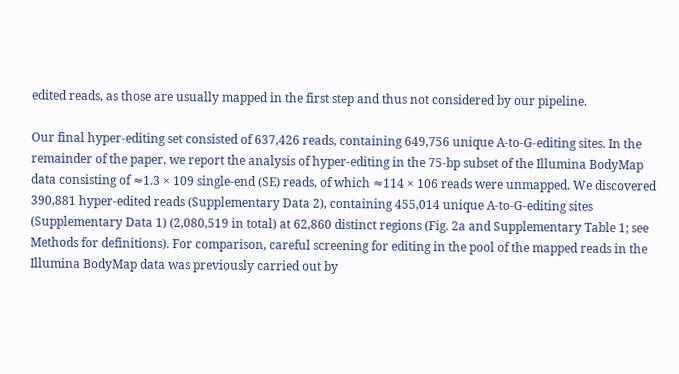edited reads, as those are usually mapped in the first step and thus not considered by our pipeline.

Our final hyper-editing set consisted of 637,426 reads, containing 649,756 unique A-to-G-editing sites. In the remainder of the paper, we report the analysis of hyper-editing in the 75-bp subset of the Illumina BodyMap data consisting of ≈1.3 × 109 single-end (SE) reads, of which ≈114 × 106 reads were unmapped. We discovered 390,881 hyper-edited reads (Supplementary Data 2), containing 455,014 unique A-to-G-editing sites (Supplementary Data 1) (2,080,519 in total) at 62,860 distinct regions (Fig. 2a and Supplementary Table 1; see Methods for definitions). For comparison, careful screening for editing in the pool of the mapped reads in the Illumina BodyMap data was previously carried out by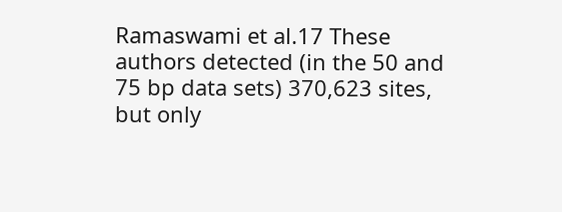Ramaswami et al.17 These authors detected (in the 50 and 75 bp data sets) 370,623 sites, but only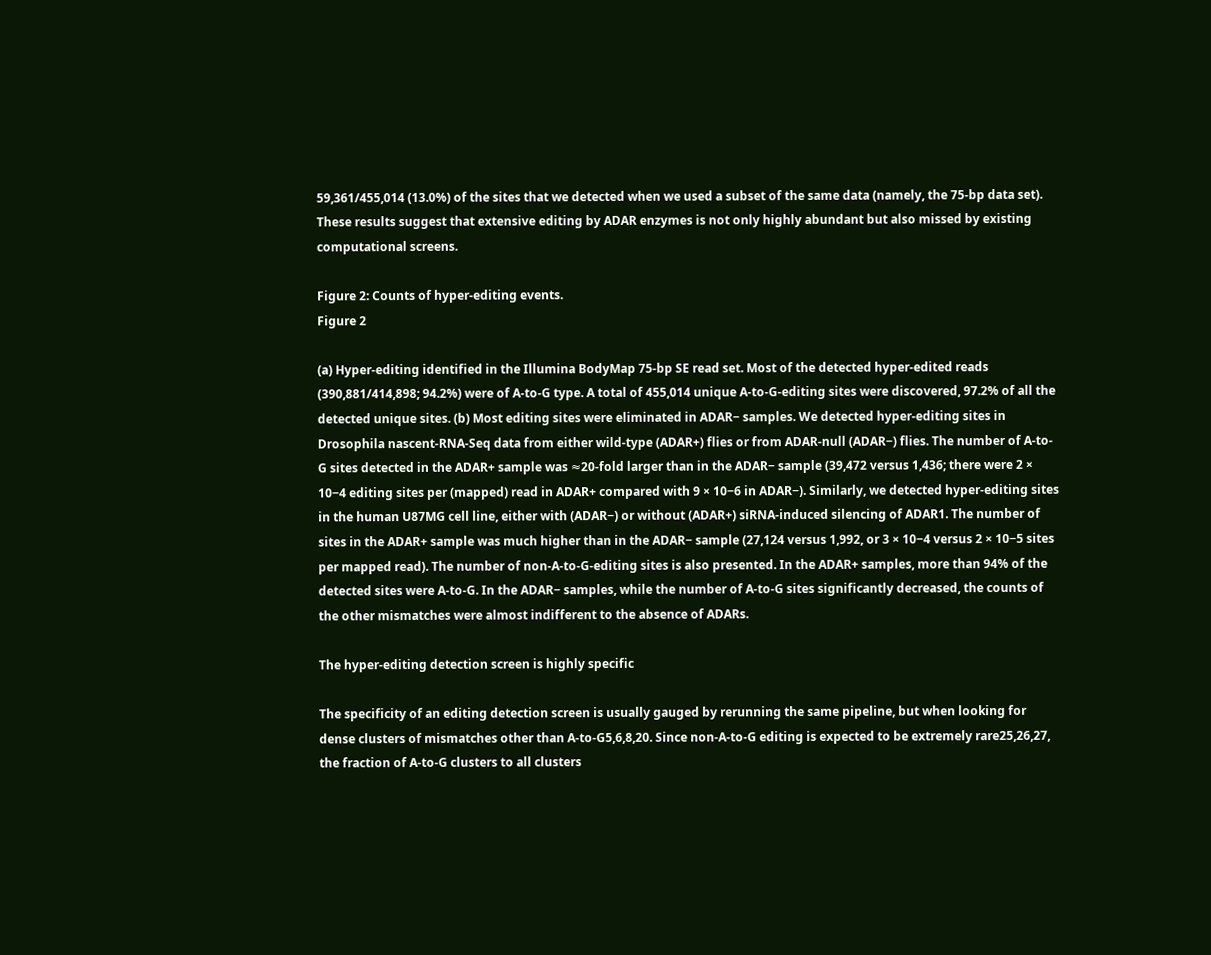59,361/455,014 (13.0%) of the sites that we detected when we used a subset of the same data (namely, the 75-bp data set). These results suggest that extensive editing by ADAR enzymes is not only highly abundant but also missed by existing computational screens.

Figure 2: Counts of hyper-editing events.
Figure 2

(a) Hyper-editing identified in the Illumina BodyMap 75-bp SE read set. Most of the detected hyper-edited reads (390,881/414,898; 94.2%) were of A-to-G type. A total of 455,014 unique A-to-G-editing sites were discovered, 97.2% of all the detected unique sites. (b) Most editing sites were eliminated in ADAR− samples. We detected hyper-editing sites in Drosophila nascent-RNA-Seq data from either wild-type (ADAR+) flies or from ADAR-null (ADAR−) flies. The number of A-to-G sites detected in the ADAR+ sample was ≈20-fold larger than in the ADAR− sample (39,472 versus 1,436; there were 2 × 10−4 editing sites per (mapped) read in ADAR+ compared with 9 × 10−6 in ADAR−). Similarly, we detected hyper-editing sites in the human U87MG cell line, either with (ADAR−) or without (ADAR+) siRNA-induced silencing of ADAR1. The number of sites in the ADAR+ sample was much higher than in the ADAR− sample (27,124 versus 1,992, or 3 × 10−4 versus 2 × 10−5 sites per mapped read). The number of non-A-to-G-editing sites is also presented. In the ADAR+ samples, more than 94% of the detected sites were A-to-G. In the ADAR− samples, while the number of A-to-G sites significantly decreased, the counts of the other mismatches were almost indifferent to the absence of ADARs.

The hyper-editing detection screen is highly specific

The specificity of an editing detection screen is usually gauged by rerunning the same pipeline, but when looking for dense clusters of mismatches other than A-to-G5,6,8,20. Since non-A-to-G editing is expected to be extremely rare25,26,27, the fraction of A-to-G clusters to all clusters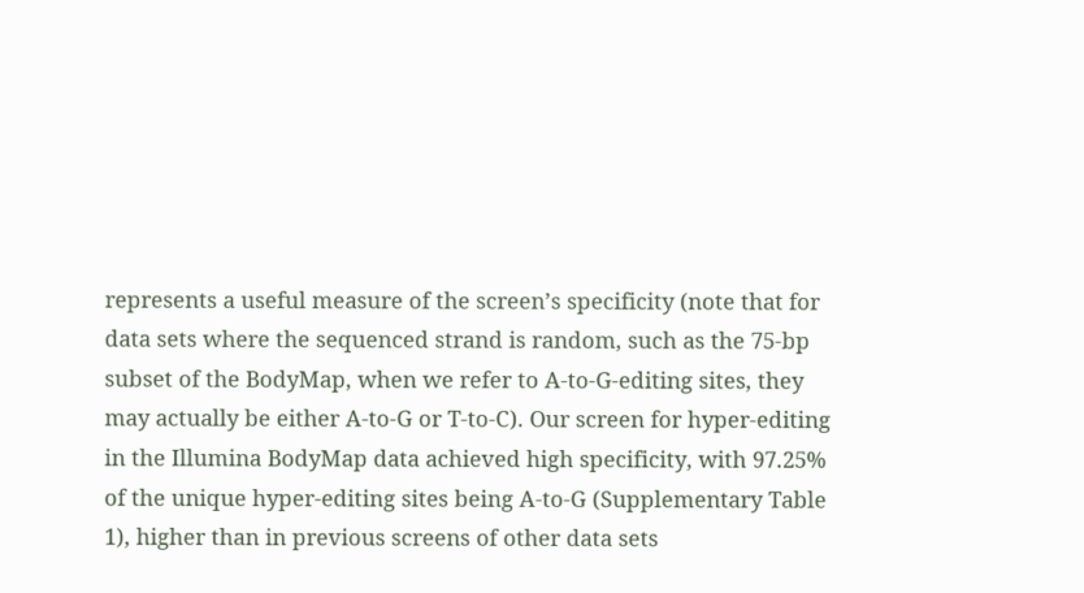represents a useful measure of the screen’s specificity (note that for data sets where the sequenced strand is random, such as the 75-bp subset of the BodyMap, when we refer to A-to-G-editing sites, they may actually be either A-to-G or T-to-C). Our screen for hyper-editing in the Illumina BodyMap data achieved high specificity, with 97.25% of the unique hyper-editing sites being A-to-G (Supplementary Table 1), higher than in previous screens of other data sets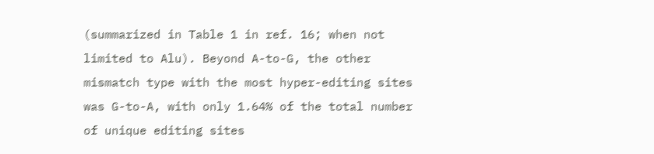(summarized in Table 1 in ref. 16; when not limited to Alu). Beyond A-to-G, the other mismatch type with the most hyper-editing sites was G-to-A, with only 1.64% of the total number of unique editing sites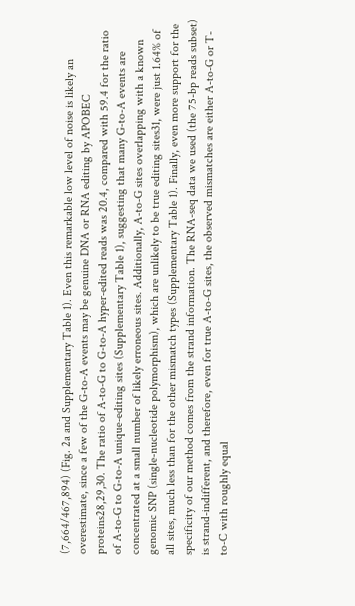(7,664/467,894) (Fig. 2a and Supplementary Table 1). Even this remarkable low level of noise is likely an overestimate, since a few of the G-to-A events may be genuine DNA or RNA editing by APOBEC proteins28,29,30. The ratio of A-to-G to G-to-A hyper-edited reads was 20.4, compared with 59.4 for the ratio of A-to-G to G-to-A unique-editing sites (Supplementary Table 1), suggesting that many G-to-A events are concentrated at a small number of likely erroneous sites. Additionally, A-to-G sites overlapping with a known genomic SNP (single-nucleotide polymorphism), which are unlikely to be true editing sites31, were just 1.64% of all sites, much less than for the other mismatch types (Supplementary Table 1). Finally, even more support for the specificity of our method comes from the strand information. The RNA-seq data we used (the 75-bp reads subset) is strand-indifferent, and therefore, even for true A-to-G sites, the observed mismatches are either A-to-G or T-to-C with roughly equal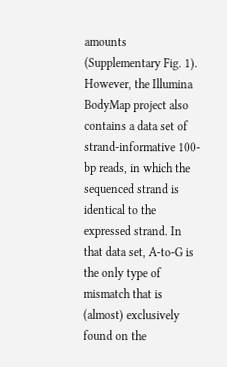amounts (Supplementary Fig. 1). However, the Illumina BodyMap project also contains a data set of strand-informative 100-bp reads, in which the sequenced strand is identical to the expressed strand. In that data set, A-to-G is the only type of mismatch that is (almost) exclusively found on the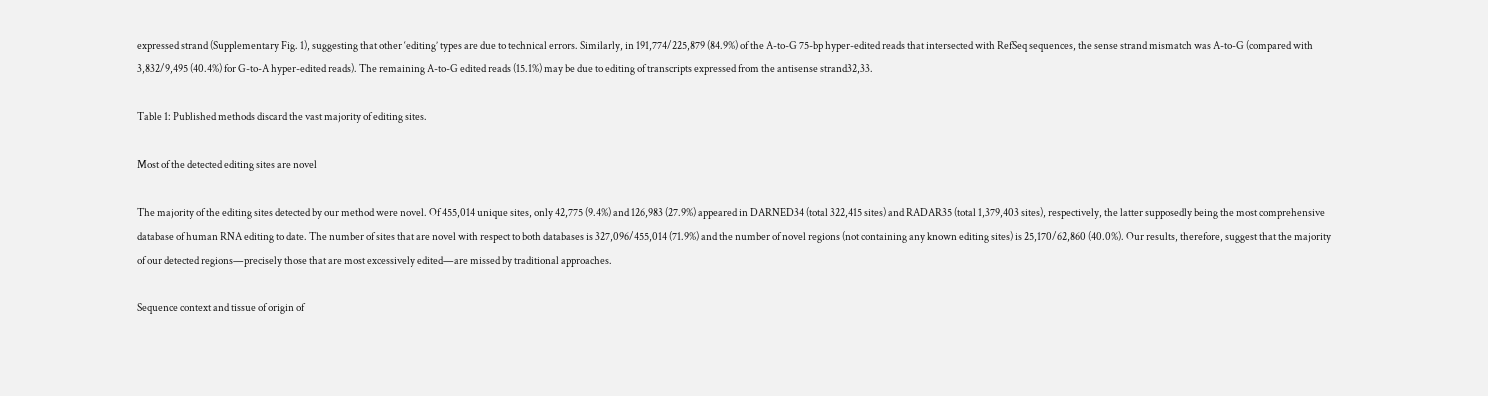expressed strand (Supplementary Fig. 1), suggesting that other ‘editing’ types are due to technical errors. Similarly, in 191,774/225,879 (84.9%) of the A-to-G 75-bp hyper-edited reads that intersected with RefSeq sequences, the sense strand mismatch was A-to-G (compared with 3,832/9,495 (40.4%) for G-to-A hyper-edited reads). The remaining A-to-G edited reads (15.1%) may be due to editing of transcripts expressed from the antisense strand32,33.

Table 1: Published methods discard the vast majority of editing sites.

Most of the detected editing sites are novel

The majority of the editing sites detected by our method were novel. Of 455,014 unique sites, only 42,775 (9.4%) and 126,983 (27.9%) appeared in DARNED34 (total 322,415 sites) and RADAR35 (total 1,379,403 sites), respectively, the latter supposedly being the most comprehensive database of human RNA editing to date. The number of sites that are novel with respect to both databases is 327,096/455,014 (71.9%) and the number of novel regions (not containing any known editing sites) is 25,170/62,860 (40.0%). Our results, therefore, suggest that the majority of our detected regions—precisely those that are most excessively edited—are missed by traditional approaches.

Sequence context and tissue of origin of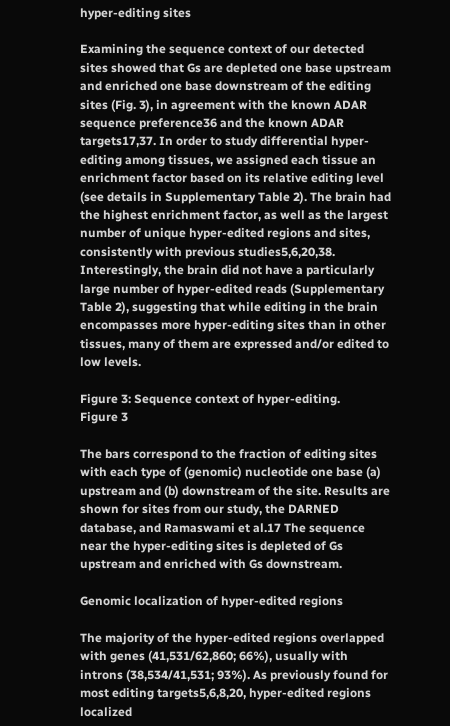hyper-editing sites

Examining the sequence context of our detected sites showed that Gs are depleted one base upstream and enriched one base downstream of the editing sites (Fig. 3), in agreement with the known ADAR sequence preference36 and the known ADAR targets17,37. In order to study differential hyper-editing among tissues, we assigned each tissue an enrichment factor based on its relative editing level (see details in Supplementary Table 2). The brain had the highest enrichment factor, as well as the largest number of unique hyper-edited regions and sites, consistently with previous studies5,6,20,38. Interestingly, the brain did not have a particularly large number of hyper-edited reads (Supplementary Table 2), suggesting that while editing in the brain encompasses more hyper-editing sites than in other tissues, many of them are expressed and/or edited to low levels.

Figure 3: Sequence context of hyper-editing.
Figure 3

The bars correspond to the fraction of editing sites with each type of (genomic) nucleotide one base (a) upstream and (b) downstream of the site. Results are shown for sites from our study, the DARNED database, and Ramaswami et al.17 The sequence near the hyper-editing sites is depleted of Gs upstream and enriched with Gs downstream.

Genomic localization of hyper-edited regions

The majority of the hyper-edited regions overlapped with genes (41,531/62,860; 66%), usually with introns (38,534/41,531; 93%). As previously found for most editing targets5,6,8,20, hyper-edited regions localized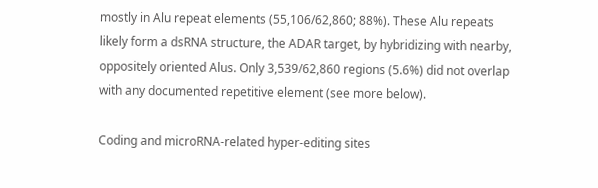mostly in Alu repeat elements (55,106/62,860; 88%). These Alu repeats likely form a dsRNA structure, the ADAR target, by hybridizing with nearby, oppositely oriented Alus. Only 3,539/62,860 regions (5.6%) did not overlap with any documented repetitive element (see more below).

Coding and microRNA-related hyper-editing sites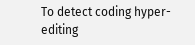To detect coding hyper-editing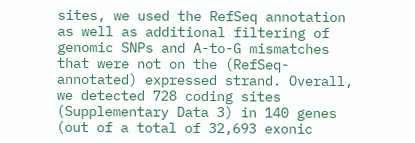sites, we used the RefSeq annotation as well as additional filtering of genomic SNPs and A-to-G mismatches that were not on the (RefSeq-annotated) expressed strand. Overall, we detected 728 coding sites (Supplementary Data 3) in 140 genes (out of a total of 32,693 exonic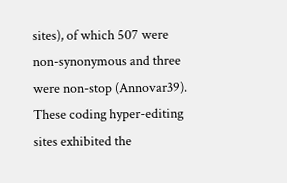sites), of which 507 were non-synonymous and three were non-stop (Annovar39). These coding hyper-editing sites exhibited the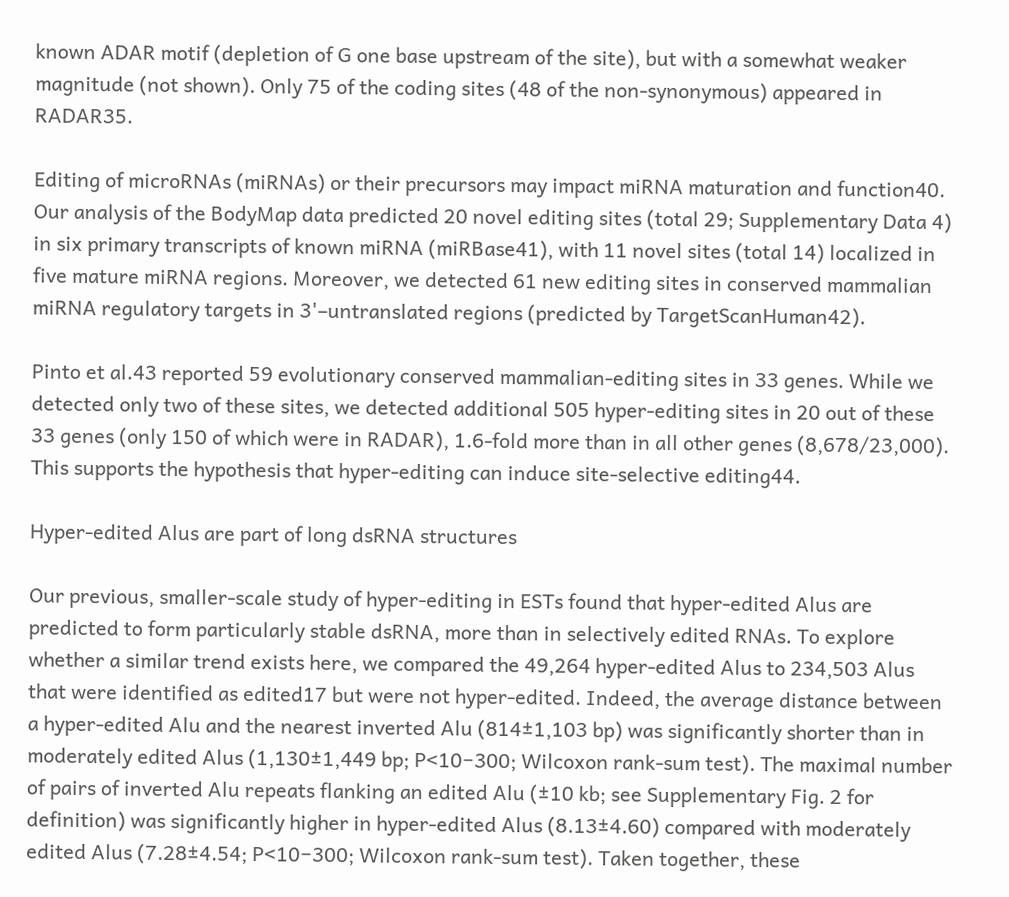known ADAR motif (depletion of G one base upstream of the site), but with a somewhat weaker magnitude (not shown). Only 75 of the coding sites (48 of the non-synonymous) appeared in RADAR35.

Editing of microRNAs (miRNAs) or their precursors may impact miRNA maturation and function40. Our analysis of the BodyMap data predicted 20 novel editing sites (total 29; Supplementary Data 4) in six primary transcripts of known miRNA (miRBase41), with 11 novel sites (total 14) localized in five mature miRNA regions. Moreover, we detected 61 new editing sites in conserved mammalian miRNA regulatory targets in 3'–untranslated regions (predicted by TargetScanHuman42).

Pinto et al.43 reported 59 evolutionary conserved mammalian-editing sites in 33 genes. While we detected only two of these sites, we detected additional 505 hyper-editing sites in 20 out of these 33 genes (only 150 of which were in RADAR), 1.6-fold more than in all other genes (8,678/23,000). This supports the hypothesis that hyper-editing can induce site-selective editing44.

Hyper-edited Alus are part of long dsRNA structures

Our previous, smaller-scale study of hyper-editing in ESTs found that hyper-edited Alus are predicted to form particularly stable dsRNA, more than in selectively edited RNAs. To explore whether a similar trend exists here, we compared the 49,264 hyper-edited Alus to 234,503 Alus that were identified as edited17 but were not hyper-edited. Indeed, the average distance between a hyper-edited Alu and the nearest inverted Alu (814±1,103 bp) was significantly shorter than in moderately edited Alus (1,130±1,449 bp; P<10−300; Wilcoxon rank-sum test). The maximal number of pairs of inverted Alu repeats flanking an edited Alu (±10 kb; see Supplementary Fig. 2 for definition) was significantly higher in hyper-edited Alus (8.13±4.60) compared with moderately edited Alus (7.28±4.54; P<10−300; Wilcoxon rank-sum test). Taken together, these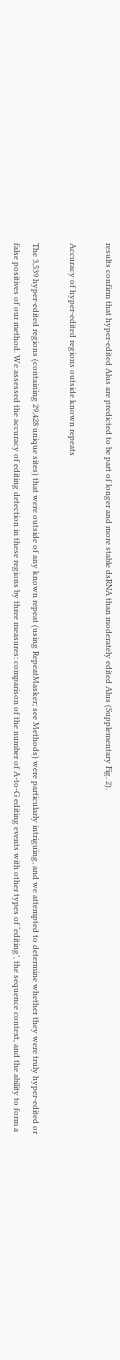results confirm that hyper-edited Alus are predicted to be part of longer and more stable dsRNA than moderately edited Alus (Supplementary Fig. 2).

Accuracy of hyper-edited regions outside known repeats

The 3,539 hyper-edited regions (containing 29,428 unique sites) that were outside of any known repeat (using RepeatMasker; see Methods) were particularly intriguing, and we attempted to determine whether they were truly hyper-edited or false positives of our method. We assessed the accuracy of editing detection in these regions by three measures: comparison of the number of A-to-G editing events with other types of ‘editing’, the sequence context, and the ability to form a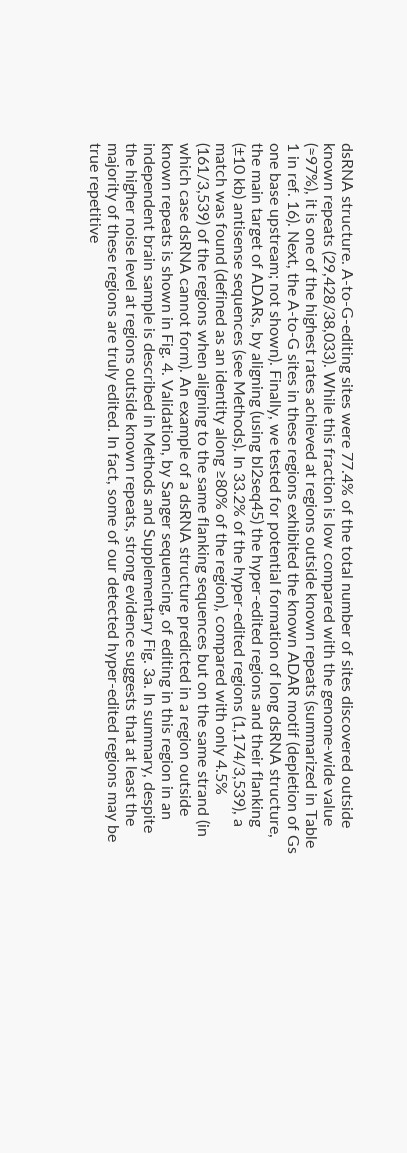dsRNA structure. A-to-G-editing sites were 77.4% of the total number of sites discovered outside known repeats (29,428/38,033). While this fraction is low compared with the genome-wide value (≈97%), it is one of the highest rates achieved at regions outside known repeats (summarized in Table 1 in ref. 16). Next, the A-to-G sites in these regions exhibited the known ADAR motif (depletion of Gs one base upstream; not shown). Finally, we tested for potential formation of long dsRNA structure, the main target of ADARs, by aligning (using bl2seq45) the hyper-edited regions and their flanking (±10 kb) antisense sequences (see Methods). In 33.2% of the hyper-edited regions (1,174/3,539), a match was found (defined as an identity along ≥80% of the region), compared with only 4.5% (161/3,539) of the regions when aligning to the same flanking sequences but on the same strand (in which case dsRNA cannot form). An example of a dsRNA structure predicted in a region outside known repeats is shown in Fig. 4. Validation, by Sanger sequencing, of editing in this region in an independent brain sample is described in Methods and Supplementary Fig. 3a. In summary, despite the higher noise level at regions outside known repeats, strong evidence suggests that at least the majority of these regions are truly edited. In fact, some of our detected hyper-edited regions may be true repetitive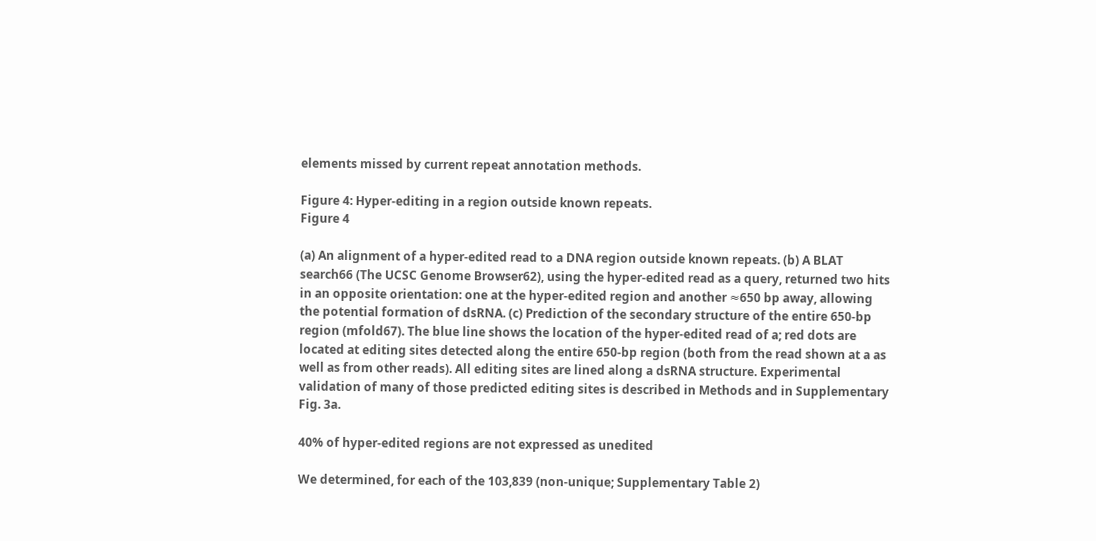elements missed by current repeat annotation methods.

Figure 4: Hyper-editing in a region outside known repeats.
Figure 4

(a) An alignment of a hyper-edited read to a DNA region outside known repeats. (b) A BLAT search66 (The UCSC Genome Browser62), using the hyper-edited read as a query, returned two hits in an opposite orientation: one at the hyper-edited region and another ≈650 bp away, allowing the potential formation of dsRNA. (c) Prediction of the secondary structure of the entire 650-bp region (mfold67). The blue line shows the location of the hyper-edited read of a; red dots are located at editing sites detected along the entire 650-bp region (both from the read shown at a as well as from other reads). All editing sites are lined along a dsRNA structure. Experimental validation of many of those predicted editing sites is described in Methods and in Supplementary Fig. 3a.

40% of hyper-edited regions are not expressed as unedited

We determined, for each of the 103,839 (non-unique; Supplementary Table 2)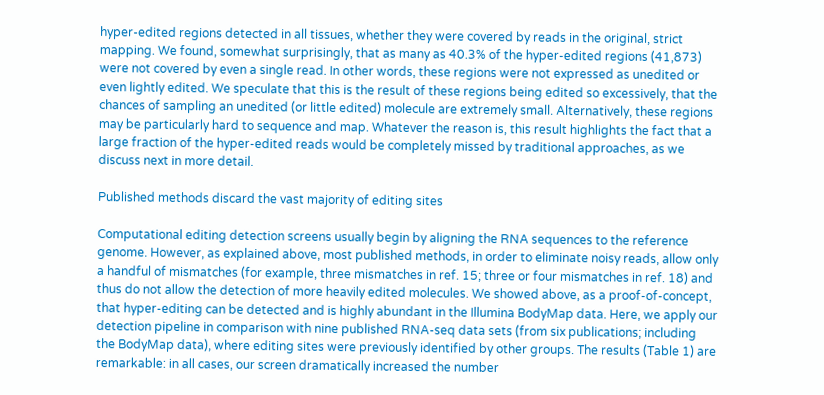hyper-edited regions detected in all tissues, whether they were covered by reads in the original, strict mapping. We found, somewhat surprisingly, that as many as 40.3% of the hyper-edited regions (41,873) were not covered by even a single read. In other words, these regions were not expressed as unedited or even lightly edited. We speculate that this is the result of these regions being edited so excessively, that the chances of sampling an unedited (or little edited) molecule are extremely small. Alternatively, these regions may be particularly hard to sequence and map. Whatever the reason is, this result highlights the fact that a large fraction of the hyper-edited reads would be completely missed by traditional approaches, as we discuss next in more detail.

Published methods discard the vast majority of editing sites

Computational editing detection screens usually begin by aligning the RNA sequences to the reference genome. However, as explained above, most published methods, in order to eliminate noisy reads, allow only a handful of mismatches (for example, three mismatches in ref. 15; three or four mismatches in ref. 18) and thus do not allow the detection of more heavily edited molecules. We showed above, as a proof-of-concept, that hyper-editing can be detected and is highly abundant in the Illumina BodyMap data. Here, we apply our detection pipeline in comparison with nine published RNA-seq data sets (from six publications; including the BodyMap data), where editing sites were previously identified by other groups. The results (Table 1) are remarkable: in all cases, our screen dramatically increased the number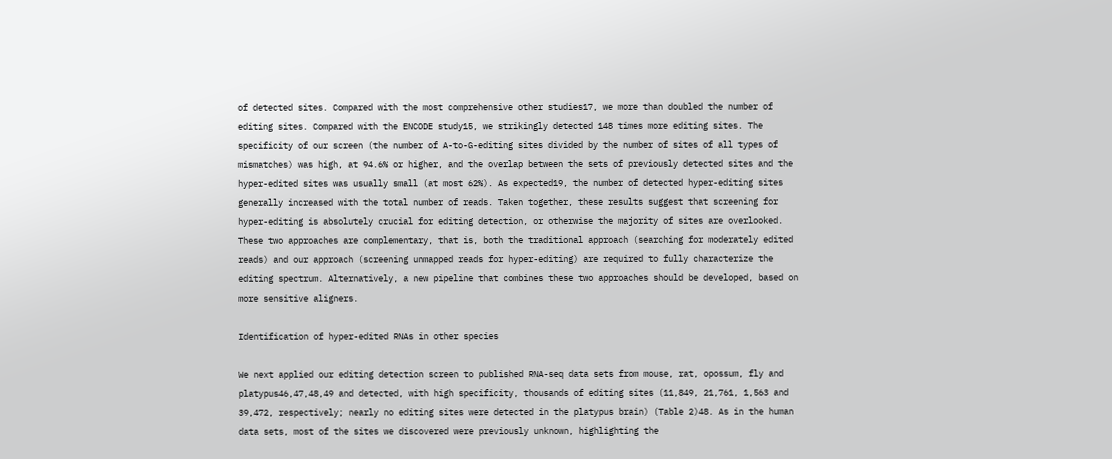of detected sites. Compared with the most comprehensive other studies17, we more than doubled the number of editing sites. Compared with the ENCODE study15, we strikingly detected 148 times more editing sites. The specificity of our screen (the number of A-to-G-editing sites divided by the number of sites of all types of mismatches) was high, at 94.6% or higher, and the overlap between the sets of previously detected sites and the hyper-edited sites was usually small (at most 62%). As expected19, the number of detected hyper-editing sites generally increased with the total number of reads. Taken together, these results suggest that screening for hyper-editing is absolutely crucial for editing detection, or otherwise the majority of sites are overlooked. These two approaches are complementary, that is, both the traditional approach (searching for moderately edited reads) and our approach (screening unmapped reads for hyper-editing) are required to fully characterize the editing spectrum. Alternatively, a new pipeline that combines these two approaches should be developed, based on more sensitive aligners.

Identification of hyper-edited RNAs in other species

We next applied our editing detection screen to published RNA-seq data sets from mouse, rat, opossum, fly and platypus46,47,48,49 and detected, with high specificity, thousands of editing sites (11,849, 21,761, 1,563 and 39,472, respectively; nearly no editing sites were detected in the platypus brain) (Table 2)48. As in the human data sets, most of the sites we discovered were previously unknown, highlighting the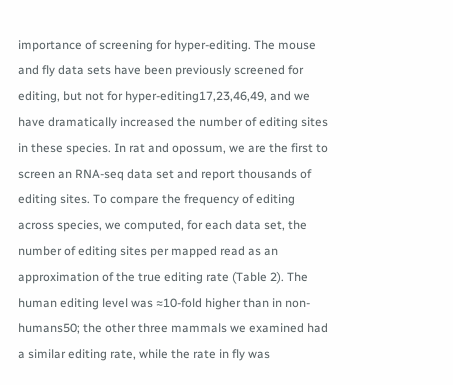importance of screening for hyper-editing. The mouse and fly data sets have been previously screened for editing, but not for hyper-editing17,23,46,49, and we have dramatically increased the number of editing sites in these species. In rat and opossum, we are the first to screen an RNA-seq data set and report thousands of editing sites. To compare the frequency of editing across species, we computed, for each data set, the number of editing sites per mapped read as an approximation of the true editing rate (Table 2). The human editing level was ≈10-fold higher than in non-humans50; the other three mammals we examined had a similar editing rate, while the rate in fly was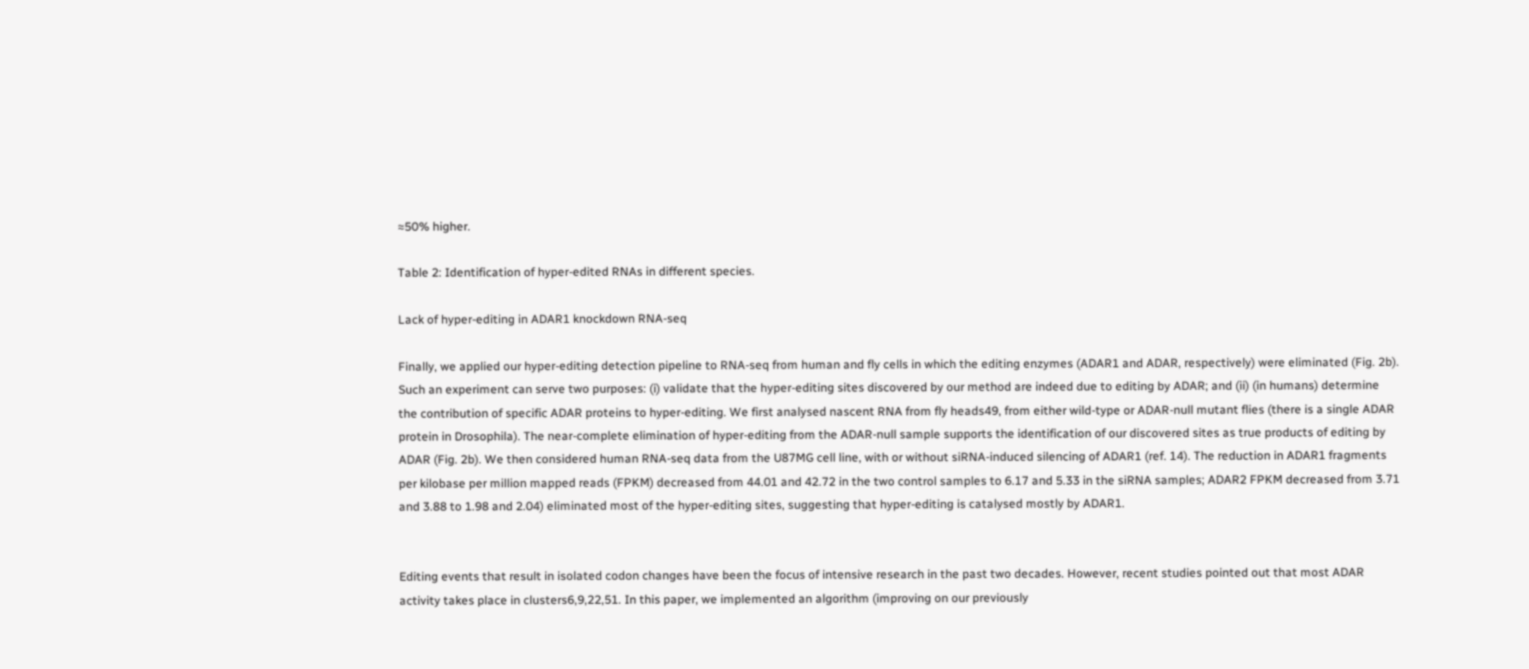≈50% higher.

Table 2: Identification of hyper-edited RNAs in different species.

Lack of hyper-editing in ADAR1 knockdown RNA-seq

Finally, we applied our hyper-editing detection pipeline to RNA-seq from human and fly cells in which the editing enzymes (ADAR1 and ADAR, respectively) were eliminated (Fig. 2b). Such an experiment can serve two purposes: (i) validate that the hyper-editing sites discovered by our method are indeed due to editing by ADAR; and (ii) (in humans) determine the contribution of specific ADAR proteins to hyper-editing. We first analysed nascent RNA from fly heads49, from either wild-type or ADAR-null mutant flies (there is a single ADAR protein in Drosophila). The near-complete elimination of hyper-editing from the ADAR-null sample supports the identification of our discovered sites as true products of editing by ADAR (Fig. 2b). We then considered human RNA-seq data from the U87MG cell line, with or without siRNA-induced silencing of ADAR1 (ref. 14). The reduction in ADAR1 fragments per kilobase per million mapped reads (FPKM) decreased from 44.01 and 42.72 in the two control samples to 6.17 and 5.33 in the siRNA samples; ADAR2 FPKM decreased from 3.71 and 3.88 to 1.98 and 2.04) eliminated most of the hyper-editing sites, suggesting that hyper-editing is catalysed mostly by ADAR1.


Editing events that result in isolated codon changes have been the focus of intensive research in the past two decades. However, recent studies pointed out that most ADAR activity takes place in clusters6,9,22,51. In this paper, we implemented an algorithm (improving on our previously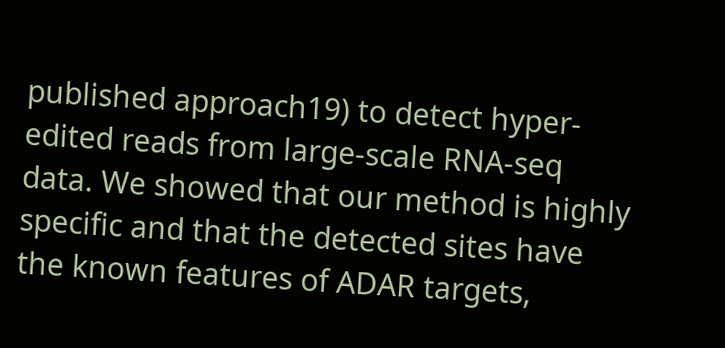published approach19) to detect hyper-edited reads from large-scale RNA-seq data. We showed that our method is highly specific and that the detected sites have the known features of ADAR targets,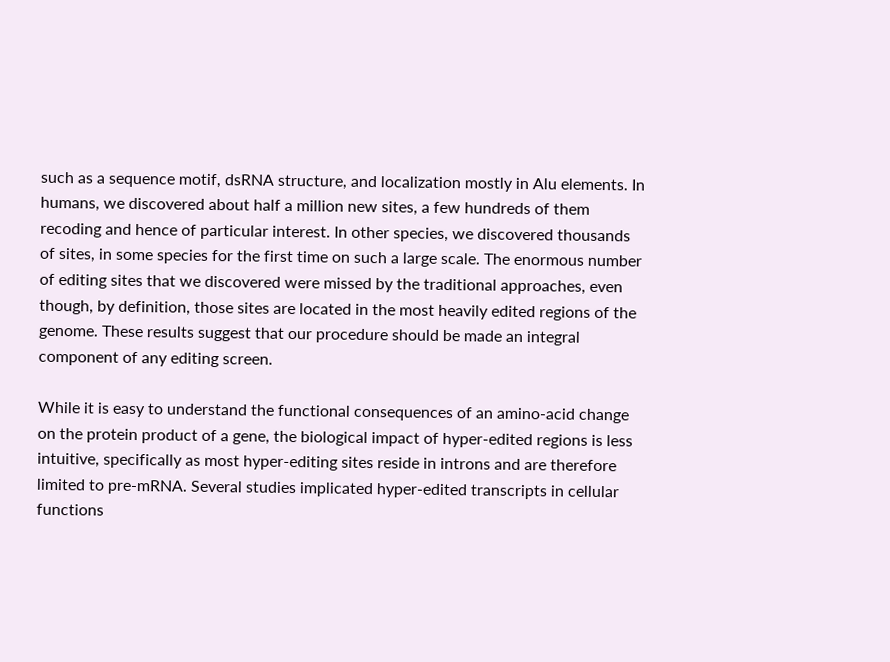such as a sequence motif, dsRNA structure, and localization mostly in Alu elements. In humans, we discovered about half a million new sites, a few hundreds of them recoding and hence of particular interest. In other species, we discovered thousands of sites, in some species for the first time on such a large scale. The enormous number of editing sites that we discovered were missed by the traditional approaches, even though, by definition, those sites are located in the most heavily edited regions of the genome. These results suggest that our procedure should be made an integral component of any editing screen.

While it is easy to understand the functional consequences of an amino-acid change on the protein product of a gene, the biological impact of hyper-edited regions is less intuitive, specifically as most hyper-editing sites reside in introns and are therefore limited to pre-mRNA. Several studies implicated hyper-edited transcripts in cellular functions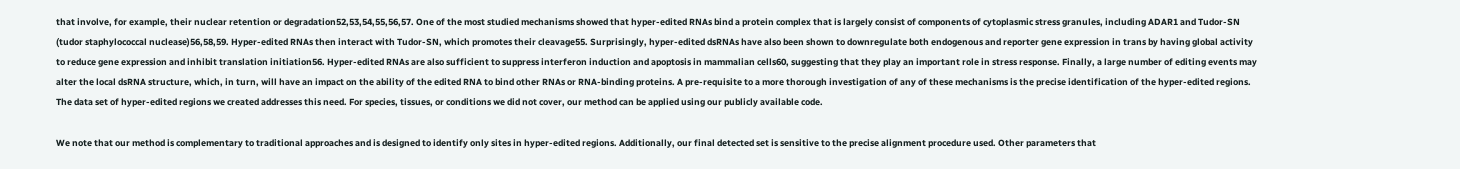that involve, for example, their nuclear retention or degradation52,53,54,55,56,57. One of the most studied mechanisms showed that hyper-edited RNAs bind a protein complex that is largely consist of components of cytoplasmic stress granules, including ADAR1 and Tudor-SN (tudor staphylococcal nuclease)56,58,59. Hyper-edited RNAs then interact with Tudor-SN, which promotes their cleavage55. Surprisingly, hyper-edited dsRNAs have also been shown to downregulate both endogenous and reporter gene expression in trans by having global activity to reduce gene expression and inhibit translation initiation56. Hyper-edited RNAs are also sufficient to suppress interferon induction and apoptosis in mammalian cells60, suggesting that they play an important role in stress response. Finally, a large number of editing events may alter the local dsRNA structure, which, in turn, will have an impact on the ability of the edited RNA to bind other RNAs or RNA-binding proteins. A pre-requisite to a more thorough investigation of any of these mechanisms is the precise identification of the hyper-edited regions. The data set of hyper-edited regions we created addresses this need. For species, tissues, or conditions we did not cover, our method can be applied using our publicly available code.

We note that our method is complementary to traditional approaches and is designed to identify only sites in hyper-edited regions. Additionally, our final detected set is sensitive to the precise alignment procedure used. Other parameters that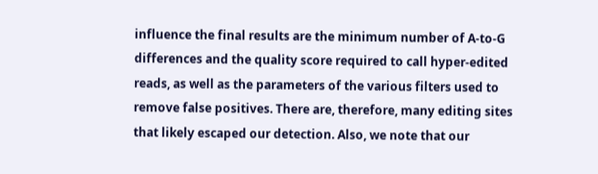influence the final results are the minimum number of A-to-G differences and the quality score required to call hyper-edited reads, as well as the parameters of the various filters used to remove false positives. There are, therefore, many editing sites that likely escaped our detection. Also, we note that our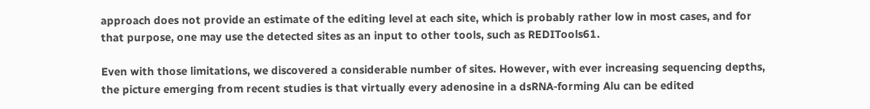approach does not provide an estimate of the editing level at each site, which is probably rather low in most cases, and for that purpose, one may use the detected sites as an input to other tools, such as REDITools61.

Even with those limitations, we discovered a considerable number of sites. However, with ever increasing sequencing depths, the picture emerging from recent studies is that virtually every adenosine in a dsRNA-forming Alu can be edited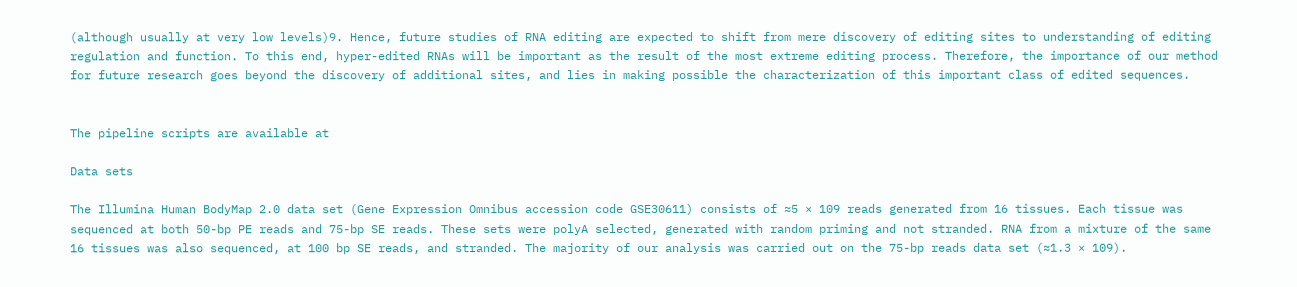(although usually at very low levels)9. Hence, future studies of RNA editing are expected to shift from mere discovery of editing sites to understanding of editing regulation and function. To this end, hyper-edited RNAs will be important as the result of the most extreme editing process. Therefore, the importance of our method for future research goes beyond the discovery of additional sites, and lies in making possible the characterization of this important class of edited sequences.


The pipeline scripts are available at

Data sets

The Illumina Human BodyMap 2.0 data set (Gene Expression Omnibus accession code GSE30611) consists of ≈5 × 109 reads generated from 16 tissues. Each tissue was sequenced at both 50-bp PE reads and 75-bp SE reads. These sets were polyA selected, generated with random priming and not stranded. RNA from a mixture of the same 16 tissues was also sequenced, at 100 bp SE reads, and stranded. The majority of our analysis was carried out on the 75-bp reads data set (≈1.3 × 109).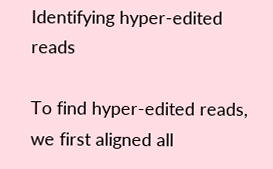Identifying hyper-edited reads

To find hyper-edited reads, we first aligned all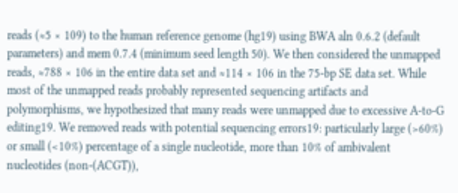reads (≈5 × 109) to the human reference genome (hg19) using BWA aln 0.6.2 (default parameters) and mem 0.7.4 (minimum seed length 50). We then considered the unmapped reads, ≈788 × 106 in the entire data set and ≈114 × 106 in the 75-bp SE data set. While most of the unmapped reads probably represented sequencing artifacts and polymorphisms, we hypothesized that many reads were unmapped due to excessive A-to-G editing19. We removed reads with potential sequencing errors19: particularly large (>60%) or small (<10%) percentage of a single nucleotide, more than 10% of ambivalent nucleotides (non-(ACGT)),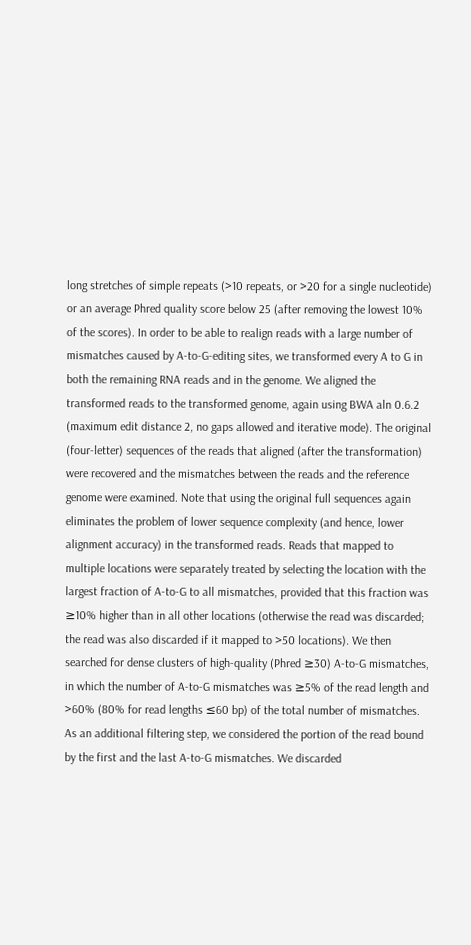long stretches of simple repeats (>10 repeats, or >20 for a single nucleotide) or an average Phred quality score below 25 (after removing the lowest 10% of the scores). In order to be able to realign reads with a large number of mismatches caused by A-to-G-editing sites, we transformed every A to G in both the remaining RNA reads and in the genome. We aligned the transformed reads to the transformed genome, again using BWA aln 0.6.2 (maximum edit distance 2, no gaps allowed and iterative mode). The original (four-letter) sequences of the reads that aligned (after the transformation) were recovered and the mismatches between the reads and the reference genome were examined. Note that using the original full sequences again eliminates the problem of lower sequence complexity (and hence, lower alignment accuracy) in the transformed reads. Reads that mapped to multiple locations were separately treated by selecting the location with the largest fraction of A-to-G to all mismatches, provided that this fraction was ≥10% higher than in all other locations (otherwise the read was discarded; the read was also discarded if it mapped to >50 locations). We then searched for dense clusters of high-quality (Phred ≥30) A-to-G mismatches, in which the number of A-to-G mismatches was ≥5% of the read length and >60% (80% for read lengths ≤60 bp) of the total number of mismatches. As an additional filtering step, we considered the portion of the read bound by the first and the last A-to-G mismatches. We discarded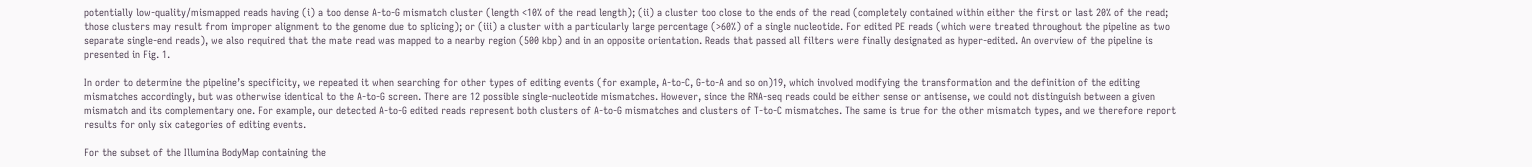potentially low-quality/mismapped reads having (i) a too dense A-to-G mismatch cluster (length <10% of the read length); (ii) a cluster too close to the ends of the read (completely contained within either the first or last 20% of the read; those clusters may result from improper alignment to the genome due to splicing); or (iii) a cluster with a particularly large percentage (>60%) of a single nucleotide. For edited PE reads (which were treated throughout the pipeline as two separate single-end reads), we also required that the mate read was mapped to a nearby region (500 kbp) and in an opposite orientation. Reads that passed all filters were finally designated as hyper-edited. An overview of the pipeline is presented in Fig. 1.

In order to determine the pipeline’s specificity, we repeated it when searching for other types of editing events (for example, A-to-C, G-to-A and so on)19, which involved modifying the transformation and the definition of the editing mismatches accordingly, but was otherwise identical to the A-to-G screen. There are 12 possible single-nucleotide mismatches. However, since the RNA-seq reads could be either sense or antisense, we could not distinguish between a given mismatch and its complementary one. For example, our detected A-to-G edited reads represent both clusters of A-to-G mismatches and clusters of T-to-C mismatches. The same is true for the other mismatch types, and we therefore report results for only six categories of editing events.

For the subset of the Illumina BodyMap containing the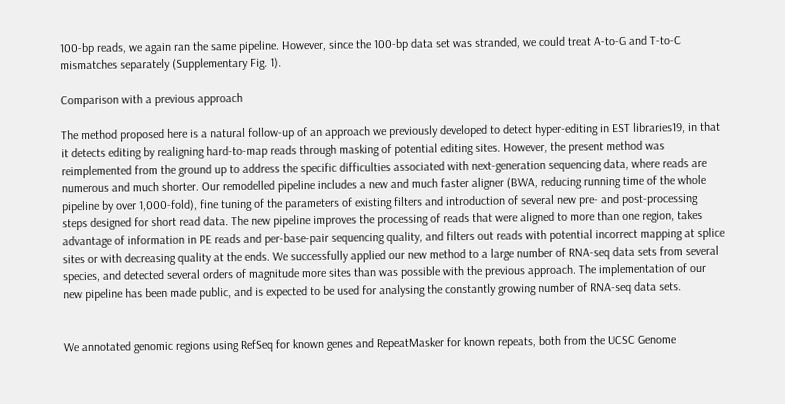100-bp reads, we again ran the same pipeline. However, since the 100-bp data set was stranded, we could treat A-to-G and T-to-C mismatches separately (Supplementary Fig. 1).

Comparison with a previous approach

The method proposed here is a natural follow-up of an approach we previously developed to detect hyper-editing in EST libraries19, in that it detects editing by realigning hard-to-map reads through masking of potential editing sites. However, the present method was reimplemented from the ground up to address the specific difficulties associated with next-generation sequencing data, where reads are numerous and much shorter. Our remodelled pipeline includes a new and much faster aligner (BWA, reducing running time of the whole pipeline by over 1,000-fold), fine tuning of the parameters of existing filters and introduction of several new pre- and post-processing steps designed for short read data. The new pipeline improves the processing of reads that were aligned to more than one region, takes advantage of information in PE reads and per-base-pair sequencing quality, and filters out reads with potential incorrect mapping at splice sites or with decreasing quality at the ends. We successfully applied our new method to a large number of RNA-seq data sets from several species, and detected several orders of magnitude more sites than was possible with the previous approach. The implementation of our new pipeline has been made public, and is expected to be used for analysing the constantly growing number of RNA-seq data sets.


We annotated genomic regions using RefSeq for known genes and RepeatMasker for known repeats, both from the UCSC Genome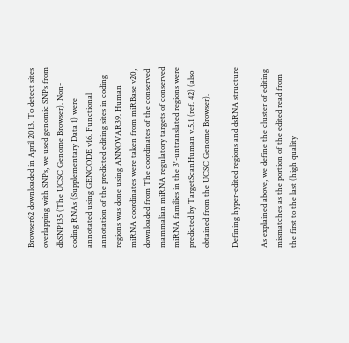Browser62 downloaded in April 2013. To detect sites overlapping with SNPs, we used genomic SNPs from dbSNP135 (The UCSC Genome Browser). Non-coding RNAs (Supplementary Data 1) were annotated using GENCODE v16. Functional annotation of the predicted editing sites in coding regions was done using ANNOVAR39. Human miRNA coordinates were taken from miRBase v20, downloaded from The coordinates of the conserved mammalian miRNA regulatory targets of conserved miRNA families in the 3'-untranslated regions were predicted by TargetScanHuman v.5.1 (ref. 42) (also obtained from the UCSC Genome Browser).

Defining hyper-edited regions and dsRNA structure

As explained above, we define the cluster of editing mismatches as the portion of the edited read from the first to the last (high quality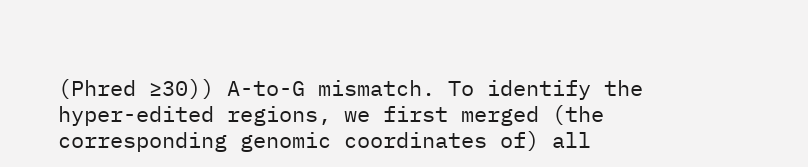(Phred ≥30)) A-to-G mismatch. To identify the hyper-edited regions, we first merged (the corresponding genomic coordinates of) all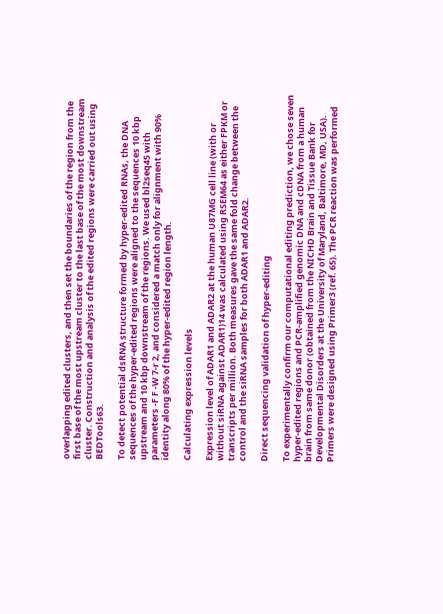overlapping edited clusters, and then set the boundaries of the region from the first base of the most upstream cluster to the last base of the most downstream cluster. Construction and analysis of the edited regions were carried out using BEDTools63.

To detect potential dsRNA structure formed by hyper-edited RNAs, the DNA sequences of the hyper-edited regions were aligned to the sequences 10 kbp upstream and 10 kbp downstream of the regions. We used bl2seq45 with parameters -F F -W 7-r 2, and considered a match only for alignment with 90% identity along 80% of the hyper-edited region length.

Calculating expression levels

Expression level of ADAR1 and ADAR2 at the human U87MG cell line (with or without siRNA against ADAR1)14 was calculated using RSEM64 as either FPKM or transcripts per million. Both measures gave the same fold change between the control and the siRNA samples for both ADAR1 and ADAR2.

Direct sequencing validation of hyper-editing

To experimentally confirm our computational editing prediction, we chose seven hyper-edited regions and PCR-amplified genomic DNA and cDNA from a human brain from same donor (obtained from the NICHD Brain and Tissue Bank for Developmental Disorders at the University of Maryland, Baltimore, MD, USA). Primers were designed using Primer3 (ref. 65). The PCR reaction was performed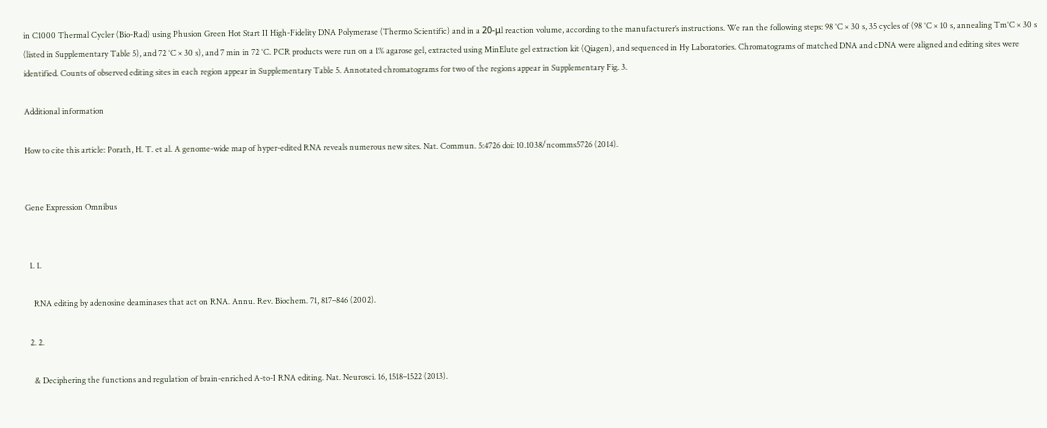in C1000 Thermal Cycler (Bio-Rad) using Phusion Green Hot Start II High-Fidelity DNA Polymerase (Thermo Scientific) and in a 20-μl reaction volume, according to the manufacturer’s instructions. We ran the following steps: 98 °C × 30 s, 35 cycles of (98 °C × 10 s, annealing Tm°C × 30 s (listed in Supplementary Table 5), and 72 °C × 30 s), and 7 min in 72 °C. PCR products were run on a 1% agarose gel, extracted using MinElute gel extraction kit (Qiagen), and sequenced in Hy Laboratories. Chromatograms of matched DNA and cDNA were aligned and editing sites were identified. Counts of observed editing sites in each region appear in Supplementary Table 5. Annotated chromatograms for two of the regions appear in Supplementary Fig. 3.

Additional information

How to cite this article: Porath, H. T. et al. A genome-wide map of hyper-edited RNA reveals numerous new sites. Nat. Commun. 5:4726 doi: 10.1038/ncomms5726 (2014).


Gene Expression Omnibus


  1. 1.

    RNA editing by adenosine deaminases that act on RNA. Annu. Rev. Biochem. 71, 817–846 (2002).

  2. 2.

    & Deciphering the functions and regulation of brain-enriched A-to-I RNA editing. Nat. Neurosci. 16, 1518–1522 (2013).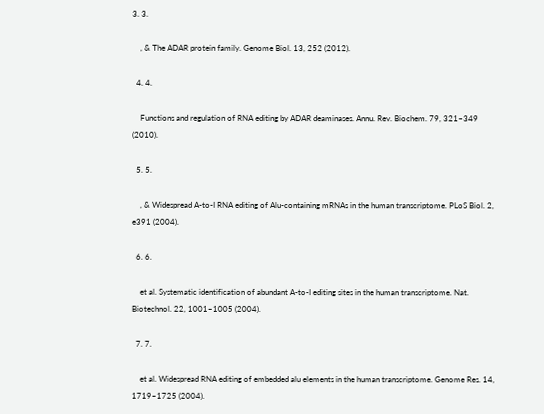3. 3.

    , & The ADAR protein family. Genome Biol. 13, 252 (2012).

  4. 4.

    Functions and regulation of RNA editing by ADAR deaminases. Annu. Rev. Biochem. 79, 321–349 (2010).

  5. 5.

    , & Widespread A-to-I RNA editing of Alu-containing mRNAs in the human transcriptome. PLoS Biol. 2, e391 (2004).

  6. 6.

    et al. Systematic identification of abundant A-to-I editing sites in the human transcriptome. Nat. Biotechnol. 22, 1001–1005 (2004).

  7. 7.

    et al. Widespread RNA editing of embedded alu elements in the human transcriptome. Genome Res. 14, 1719–1725 (2004).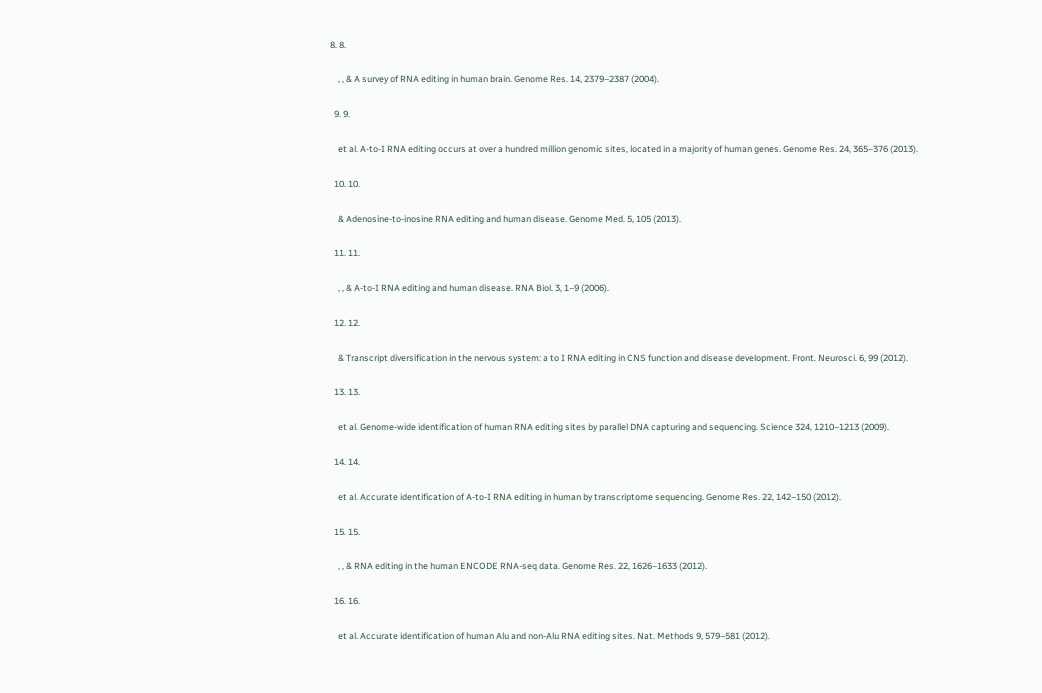8. 8.

    , , & A survey of RNA editing in human brain. Genome Res. 14, 2379–2387 (2004).

  9. 9.

    et al. A-to-I RNA editing occurs at over a hundred million genomic sites, located in a majority of human genes. Genome Res. 24, 365–376 (2013).

  10. 10.

    & Adenosine-to-inosine RNA editing and human disease. Genome Med. 5, 105 (2013).

  11. 11.

    , , & A-to-I RNA editing and human disease. RNA Biol. 3, 1–9 (2006).

  12. 12.

    & Transcript diversification in the nervous system: a to I RNA editing in CNS function and disease development. Front. Neurosci. 6, 99 (2012).

  13. 13.

    et al. Genome-wide identification of human RNA editing sites by parallel DNA capturing and sequencing. Science 324, 1210–1213 (2009).

  14. 14.

    et al. Accurate identification of A-to-I RNA editing in human by transcriptome sequencing. Genome Res. 22, 142–150 (2012).

  15. 15.

    , , & RNA editing in the human ENCODE RNA-seq data. Genome Res. 22, 1626–1633 (2012).

  16. 16.

    et al. Accurate identification of human Alu and non-Alu RNA editing sites. Nat. Methods 9, 579–581 (2012).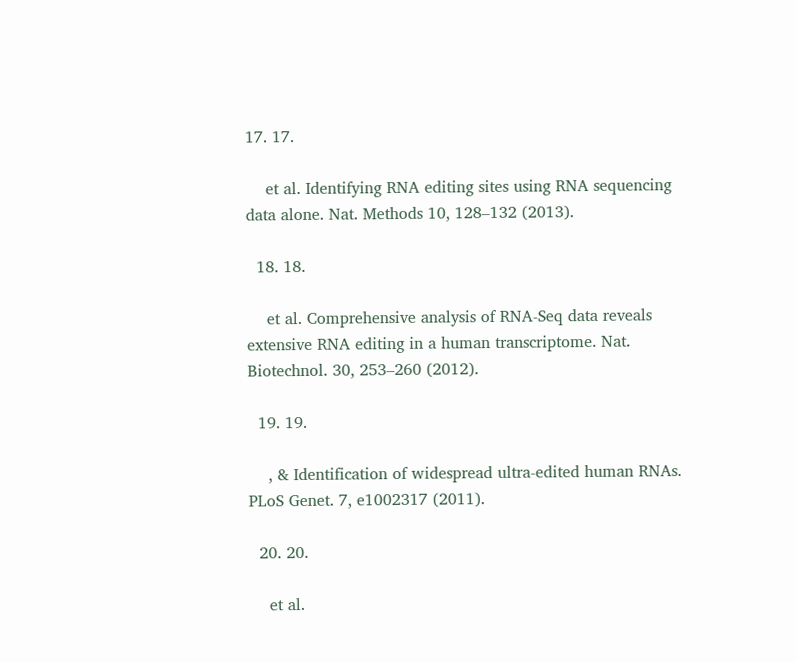17. 17.

    et al. Identifying RNA editing sites using RNA sequencing data alone. Nat. Methods 10, 128–132 (2013).

  18. 18.

    et al. Comprehensive analysis of RNA-Seq data reveals extensive RNA editing in a human transcriptome. Nat. Biotechnol. 30, 253–260 (2012).

  19. 19.

    , & Identification of widespread ultra-edited human RNAs. PLoS Genet. 7, e1002317 (2011).

  20. 20.

    et al.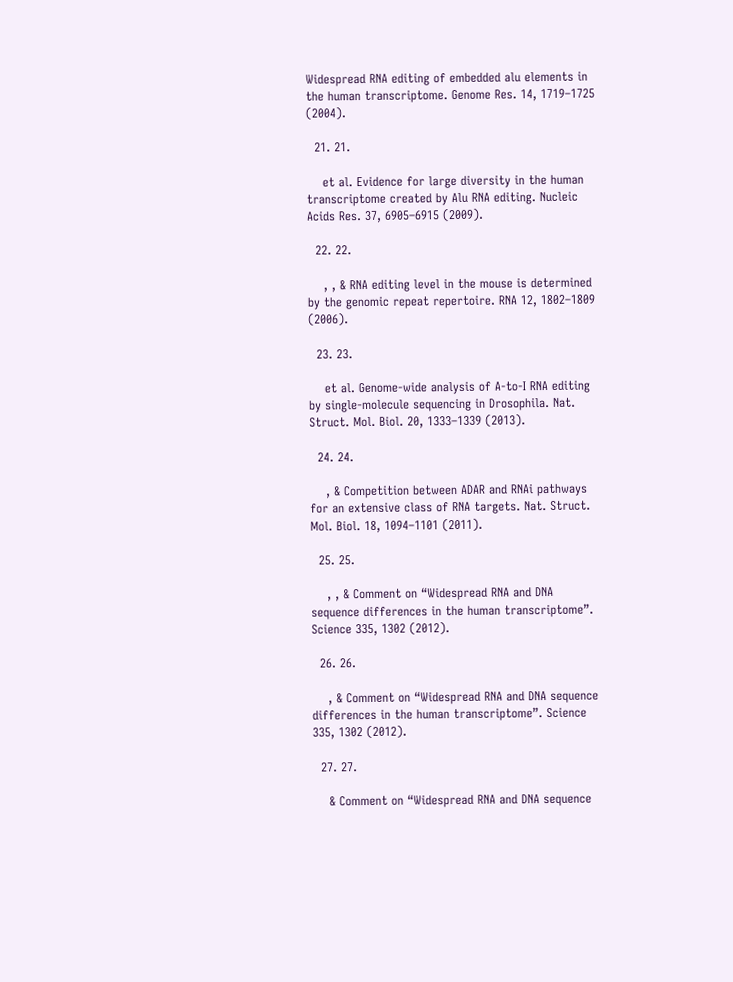Widespread RNA editing of embedded alu elements in the human transcriptome. Genome Res. 14, 1719–1725 (2004).

  21. 21.

    et al. Evidence for large diversity in the human transcriptome created by Alu RNA editing. Nucleic Acids Res. 37, 6905–6915 (2009).

  22. 22.

    , , & RNA editing level in the mouse is determined by the genomic repeat repertoire. RNA 12, 1802–1809 (2006).

  23. 23.

    et al. Genome-wide analysis of A-to-I RNA editing by single-molecule sequencing in Drosophila. Nat. Struct. Mol. Biol. 20, 1333–1339 (2013).

  24. 24.

    , & Competition between ADAR and RNAi pathways for an extensive class of RNA targets. Nat. Struct. Mol. Biol. 18, 1094–1101 (2011).

  25. 25.

    , , & Comment on “Widespread RNA and DNA sequence differences in the human transcriptome”. Science 335, 1302 (2012).

  26. 26.

    , & Comment on “Widespread RNA and DNA sequence differences in the human transcriptome”. Science 335, 1302 (2012).

  27. 27.

    & Comment on “Widespread RNA and DNA sequence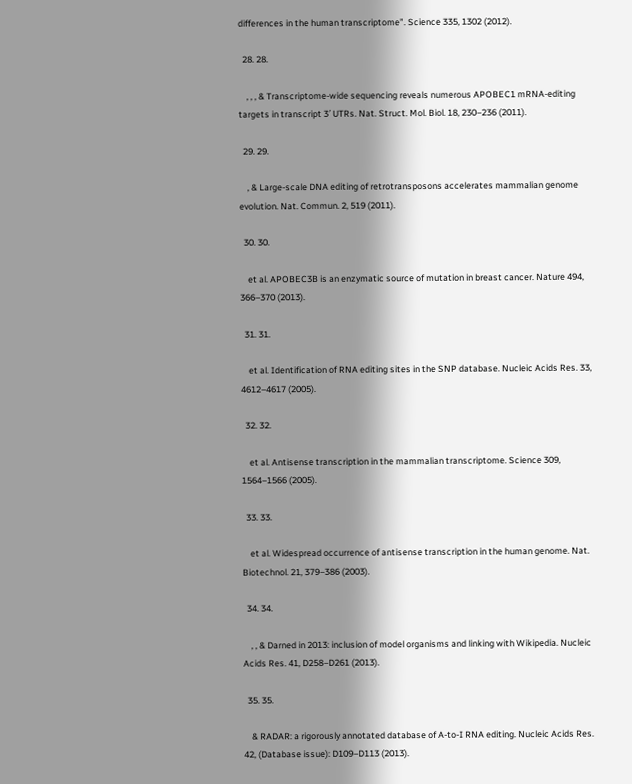differences in the human transcriptome”. Science 335, 1302 (2012).

  28. 28.

    , , , & Transcriptome-wide sequencing reveals numerous APOBEC1 mRNA-editing targets in transcript 3′ UTRs. Nat. Struct. Mol. Biol. 18, 230–236 (2011).

  29. 29.

    , & Large-scale DNA editing of retrotransposons accelerates mammalian genome evolution. Nat. Commun. 2, 519 (2011).

  30. 30.

    et al. APOBEC3B is an enzymatic source of mutation in breast cancer. Nature 494, 366–370 (2013).

  31. 31.

    et al. Identification of RNA editing sites in the SNP database. Nucleic Acids Res. 33, 4612–4617 (2005).

  32. 32.

    et al. Antisense transcription in the mammalian transcriptome. Science 309, 1564–1566 (2005).

  33. 33.

    et al. Widespread occurrence of antisense transcription in the human genome. Nat. Biotechnol. 21, 379–386 (2003).

  34. 34.

    , , & Darned in 2013: inclusion of model organisms and linking with Wikipedia. Nucleic Acids Res. 41, D258–D261 (2013).

  35. 35.

    & RADAR: a rigorously annotated database of A-to-I RNA editing. Nucleic Acids Res. 42, (Database issue): D109–D113 (2013).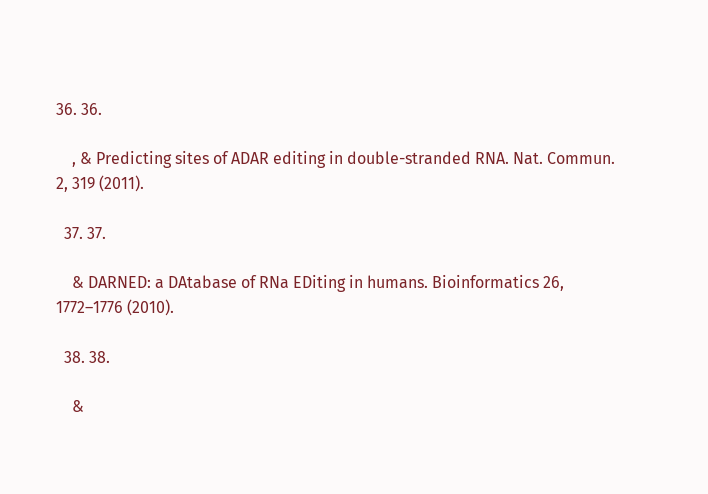36. 36.

    , & Predicting sites of ADAR editing in double-stranded RNA. Nat. Commun. 2, 319 (2011).

  37. 37.

    & DARNED: a DAtabase of RNa EDiting in humans. Bioinformatics 26, 1772–1776 (2010).

  38. 38.

    &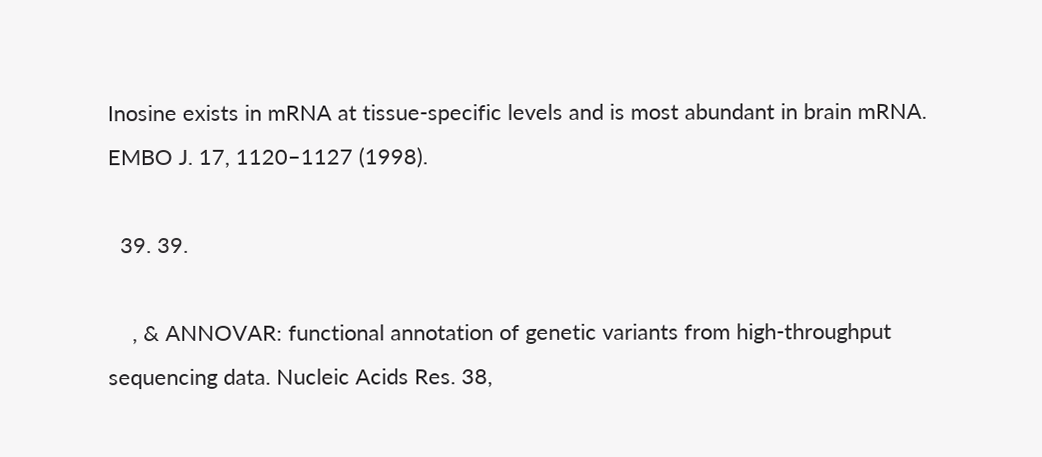Inosine exists in mRNA at tissue-specific levels and is most abundant in brain mRNA. EMBO J. 17, 1120–1127 (1998).

  39. 39.

    , & ANNOVAR: functional annotation of genetic variants from high-throughput sequencing data. Nucleic Acids Res. 38,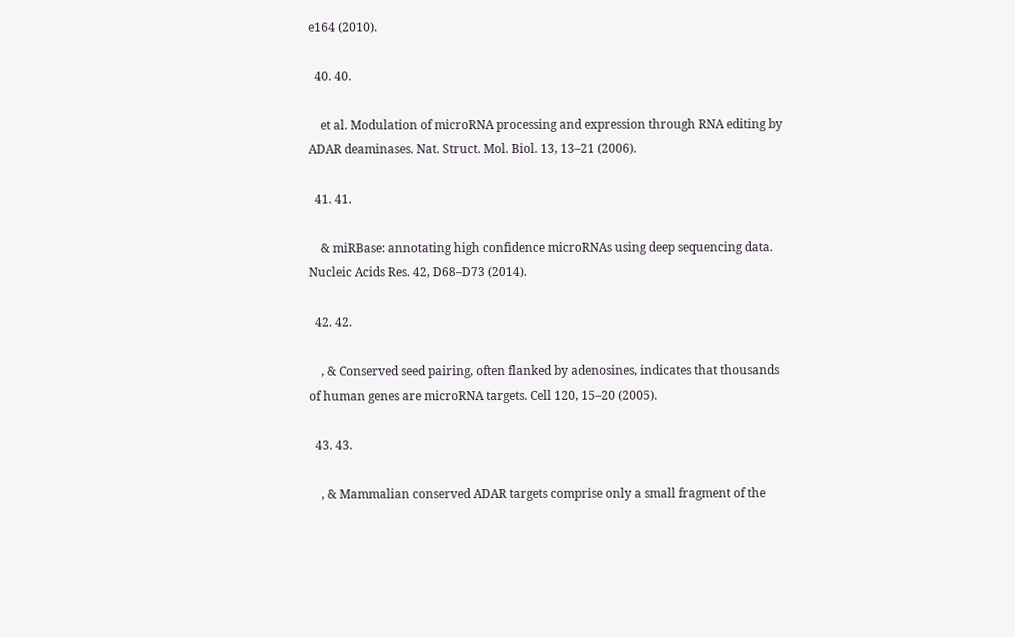e164 (2010).

  40. 40.

    et al. Modulation of microRNA processing and expression through RNA editing by ADAR deaminases. Nat. Struct. Mol. Biol. 13, 13–21 (2006).

  41. 41.

    & miRBase: annotating high confidence microRNAs using deep sequencing data. Nucleic Acids Res. 42, D68–D73 (2014).

  42. 42.

    , & Conserved seed pairing, often flanked by adenosines, indicates that thousands of human genes are microRNA targets. Cell 120, 15–20 (2005).

  43. 43.

    , & Mammalian conserved ADAR targets comprise only a small fragment of the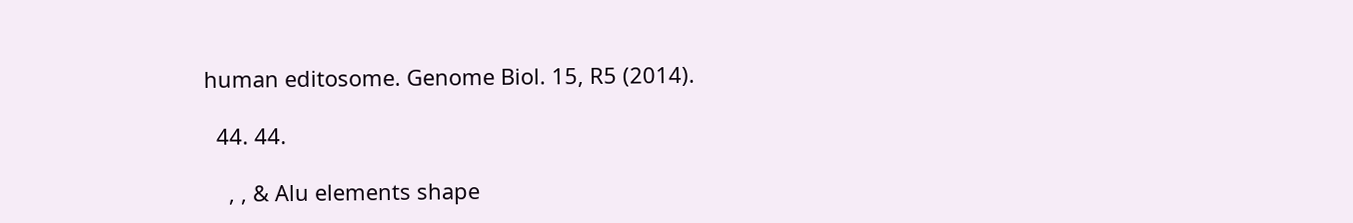human editosome. Genome Biol. 15, R5 (2014).

  44. 44.

    , , & Alu elements shape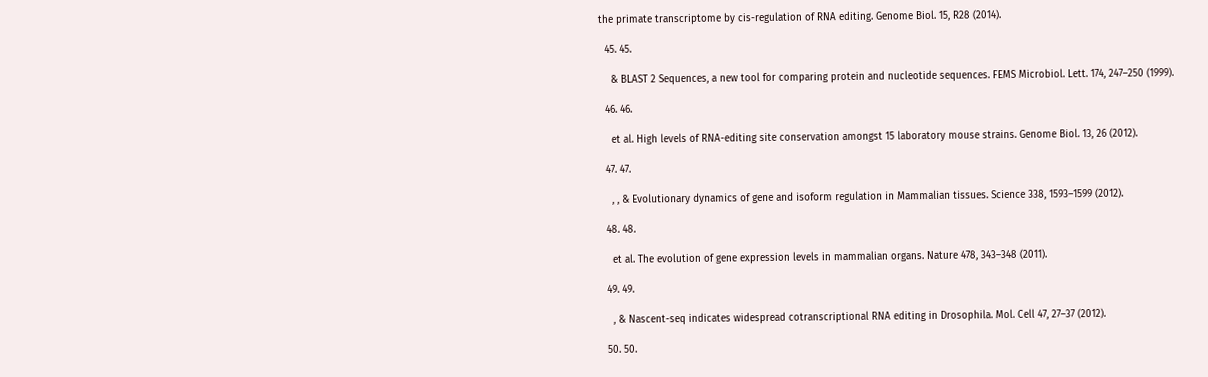the primate transcriptome by cis-regulation of RNA editing. Genome Biol. 15, R28 (2014).

  45. 45.

    & BLAST 2 Sequences, a new tool for comparing protein and nucleotide sequences. FEMS Microbiol. Lett. 174, 247–250 (1999).

  46. 46.

    et al. High levels of RNA-editing site conservation amongst 15 laboratory mouse strains. Genome Biol. 13, 26 (2012).

  47. 47.

    , , & Evolutionary dynamics of gene and isoform regulation in Mammalian tissues. Science 338, 1593–1599 (2012).

  48. 48.

    et al. The evolution of gene expression levels in mammalian organs. Nature 478, 343–348 (2011).

  49. 49.

    , & Nascent-seq indicates widespread cotranscriptional RNA editing in Drosophila. Mol. Cell 47, 27–37 (2012).

  50. 50.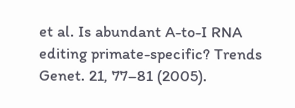et al. Is abundant A-to-I RNA editing primate-specific? Trends Genet. 21, 77–81 (2005).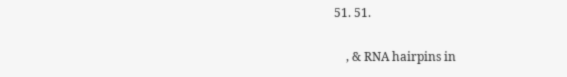51. 51.

    , & RNA hairpins in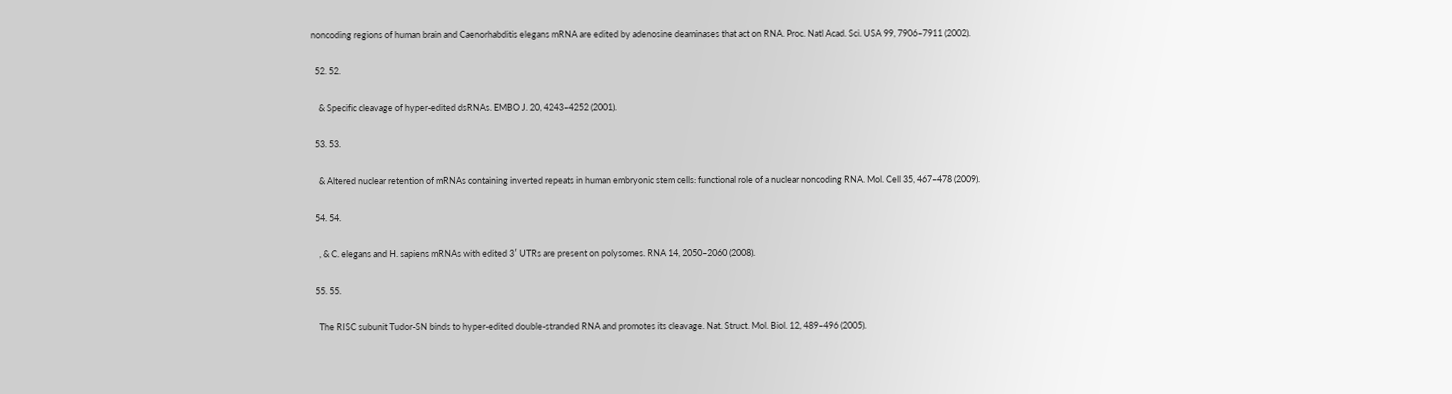noncoding regions of human brain and Caenorhabditis elegans mRNA are edited by adenosine deaminases that act on RNA. Proc. Natl Acad. Sci. USA 99, 7906–7911 (2002).

  52. 52.

    & Specific cleavage of hyper-edited dsRNAs. EMBO J. 20, 4243–4252 (2001).

  53. 53.

    & Altered nuclear retention of mRNAs containing inverted repeats in human embryonic stem cells: functional role of a nuclear noncoding RNA. Mol. Cell 35, 467–478 (2009).

  54. 54.

    , & C. elegans and H. sapiens mRNAs with edited 3′ UTRs are present on polysomes. RNA 14, 2050–2060 (2008).

  55. 55.

    The RISC subunit Tudor-SN binds to hyper-edited double-stranded RNA and promotes its cleavage. Nat. Struct. Mol. Biol. 12, 489–496 (2005).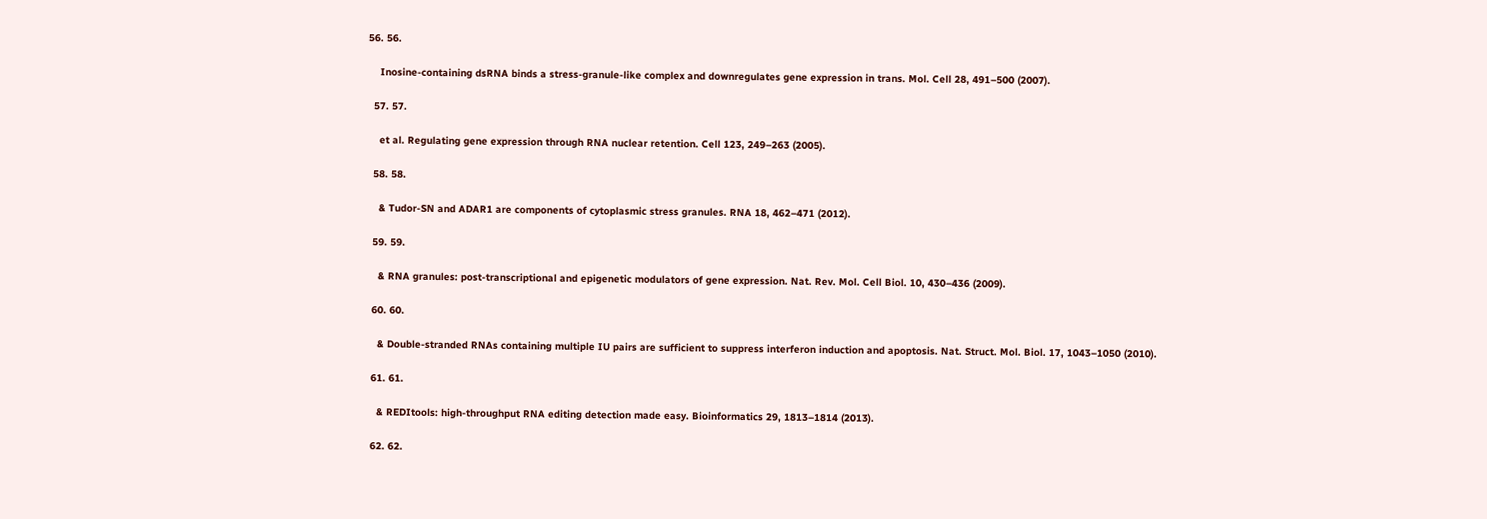56. 56.

    Inosine-containing dsRNA binds a stress-granule-like complex and downregulates gene expression in trans. Mol. Cell 28, 491–500 (2007).

  57. 57.

    et al. Regulating gene expression through RNA nuclear retention. Cell 123, 249–263 (2005).

  58. 58.

    & Tudor-SN and ADAR1 are components of cytoplasmic stress granules. RNA 18, 462–471 (2012).

  59. 59.

    & RNA granules: post-transcriptional and epigenetic modulators of gene expression. Nat. Rev. Mol. Cell Biol. 10, 430–436 (2009).

  60. 60.

    & Double-stranded RNAs containing multiple IU pairs are sufficient to suppress interferon induction and apoptosis. Nat. Struct. Mol. Biol. 17, 1043–1050 (2010).

  61. 61.

    & REDItools: high-throughput RNA editing detection made easy. Bioinformatics 29, 1813–1814 (2013).

  62. 62.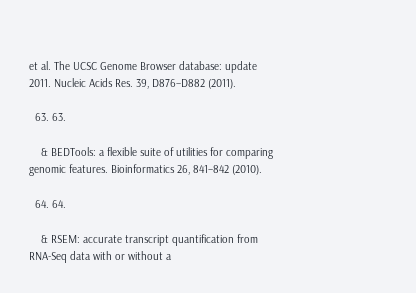et al. The UCSC Genome Browser database: update 2011. Nucleic Acids Res. 39, D876–D882 (2011).

  63. 63.

    & BEDTools: a flexible suite of utilities for comparing genomic features. Bioinformatics 26, 841–842 (2010).

  64. 64.

    & RSEM: accurate transcript quantification from RNA-Seq data with or without a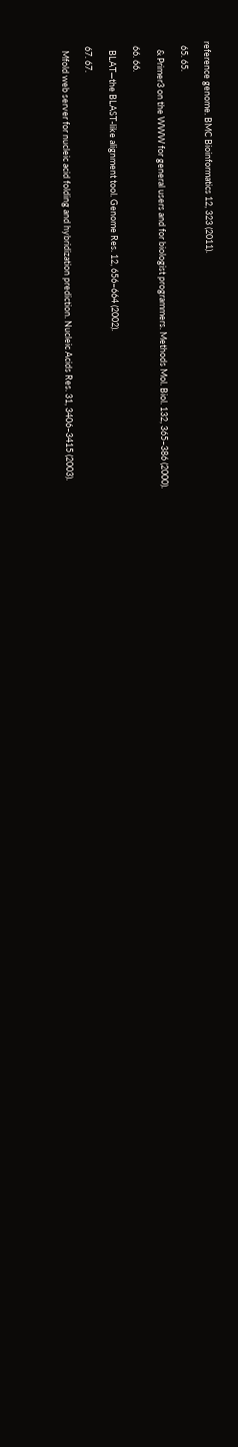reference genome. BMC Bioinformatics 12, 323 (2011).

  65. 65.

    & Primer3 on the WWW for general users and for biologist programmers. Methods Mol. Biol. 132, 365–386 (2000).

  66. 66.

    BLAT—the BLAST-like alignment tool. Genome Res. 12, 656–664 (2002).

  67. 67.

    Mfold web server for nucleic acid folding and hybridization prediction. Nucleic Acids Res. 31, 3406–3415 (2003).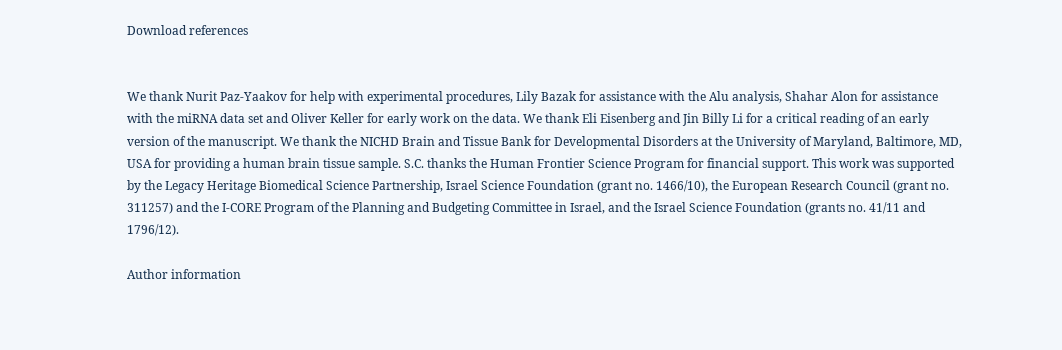Download references


We thank Nurit Paz-Yaakov for help with experimental procedures, Lily Bazak for assistance with the Alu analysis, Shahar Alon for assistance with the miRNA data set and Oliver Keller for early work on the data. We thank Eli Eisenberg and Jin Billy Li for a critical reading of an early version of the manuscript. We thank the NICHD Brain and Tissue Bank for Developmental Disorders at the University of Maryland, Baltimore, MD, USA for providing a human brain tissue sample. S.C. thanks the Human Frontier Science Program for financial support. This work was supported by the Legacy Heritage Biomedical Science Partnership, Israel Science Foundation (grant no. 1466/10), the European Research Council (grant no. 311257) and the I-CORE Program of the Planning and Budgeting Committee in Israel, and the Israel Science Foundation (grants no. 41/11 and 1796/12).

Author information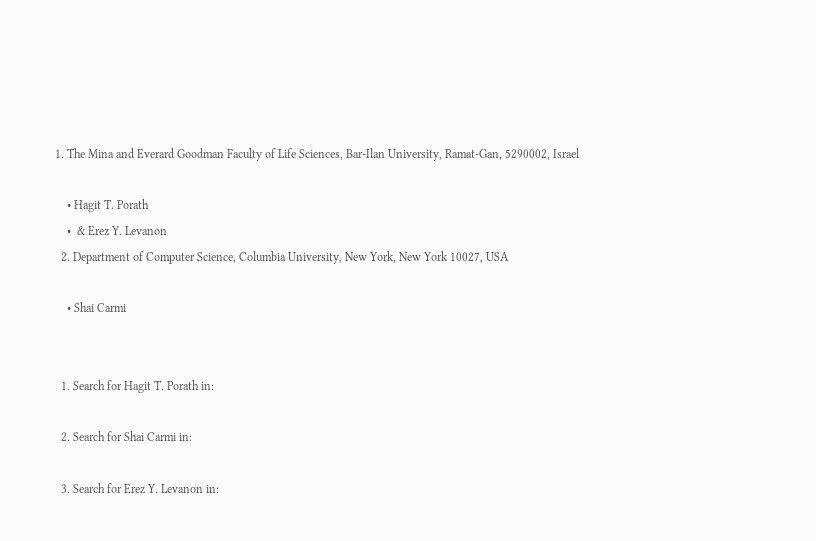1. The Mina and Everard Goodman Faculty of Life Sciences, Bar-Ilan University, Ramat-Gan, 5290002, Israel

    • Hagit T. Porath
    •  & Erez Y. Levanon
  2. Department of Computer Science, Columbia University, New York, New York 10027, USA

    • Shai Carmi


  1. Search for Hagit T. Porath in:

  2. Search for Shai Carmi in:

  3. Search for Erez Y. Levanon in: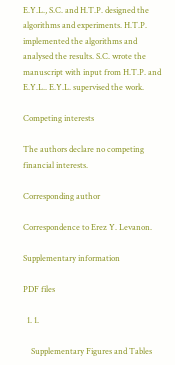E.Y.L., S.C. and H.T.P. designed the algorithms and experiments. H.T.P. implemented the algorithms and analysed the results. S.C. wrote the manuscript with input from H.T.P. and E.Y.L.. E.Y.L. supervised the work.

Competing interests

The authors declare no competing financial interests.

Corresponding author

Correspondence to Erez Y. Levanon.

Supplementary information

PDF files

  1. 1.

    Supplementary Figures and Tables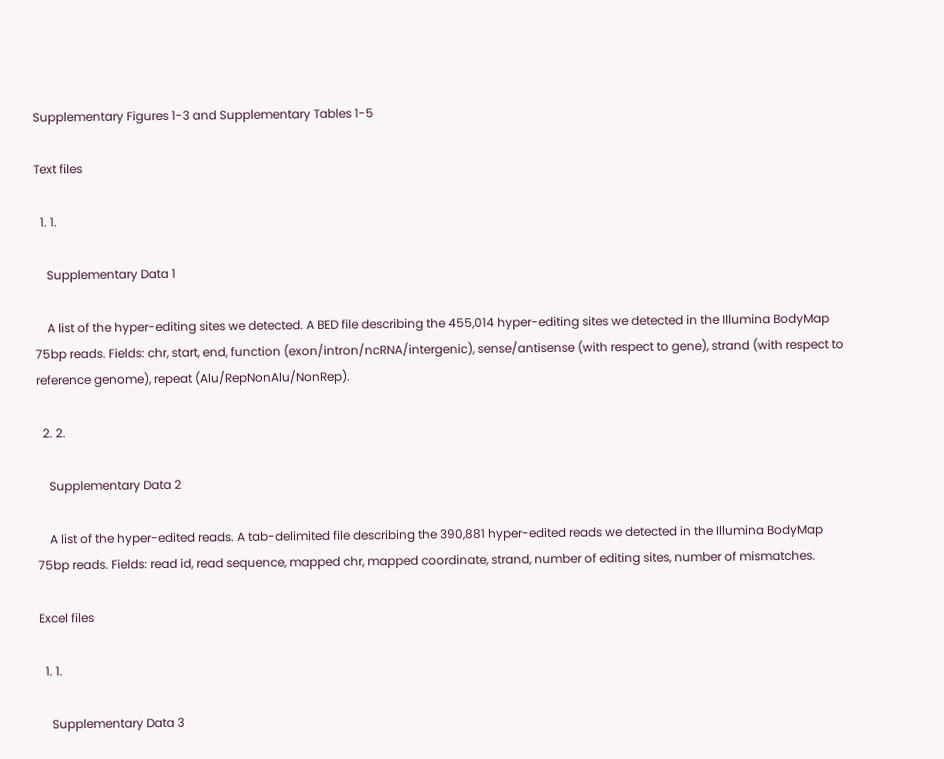Supplementary Figures 1-3 and Supplementary Tables 1-5

Text files

  1. 1.

    Supplementary Data 1

    A list of the hyper-editing sites we detected. A BED file describing the 455,014 hyper-editing sites we detected in the Illumina BodyMap 75bp reads. Fields: chr, start, end, function (exon/intron/ncRNA/intergenic), sense/antisense (with respect to gene), strand (with respect to reference genome), repeat (Alu/RepNonAlu/NonRep).

  2. 2.

    Supplementary Data 2

    A list of the hyper-edited reads. A tab-delimited file describing the 390,881 hyper-edited reads we detected in the Illumina BodyMap 75bp reads. Fields: read id, read sequence, mapped chr, mapped coordinate, strand, number of editing sites, number of mismatches.

Excel files

  1. 1.

    Supplementary Data 3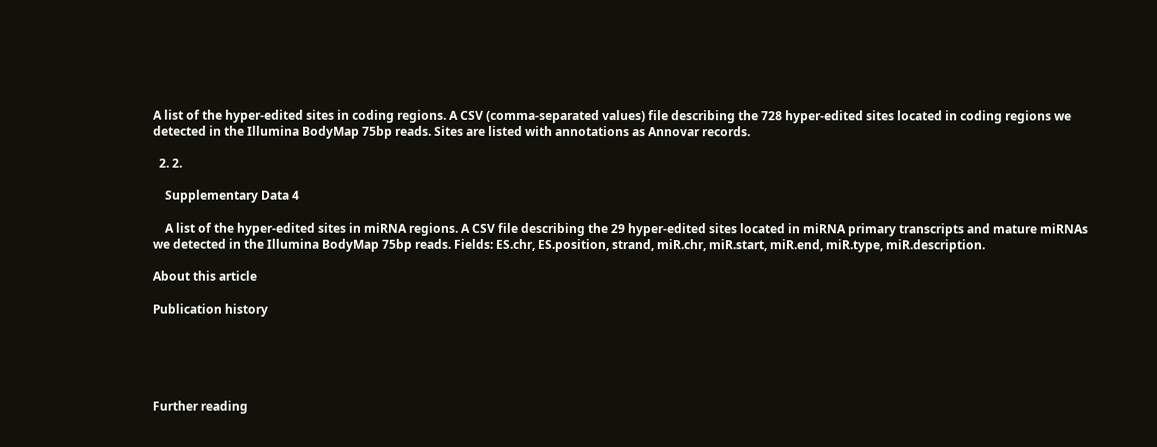A list of the hyper-edited sites in coding regions. A CSV (comma-separated values) file describing the 728 hyper-edited sites located in coding regions we detected in the Illumina BodyMap 75bp reads. Sites are listed with annotations as Annovar records.

  2. 2.

    Supplementary Data 4

    A list of the hyper-edited sites in miRNA regions. A CSV file describing the 29 hyper-edited sites located in miRNA primary transcripts and mature miRNAs we detected in the Illumina BodyMap 75bp reads. Fields: ES.chr, ES.position, strand, miR.chr, miR.start, miR.end, miR.type, miR.description.

About this article

Publication history





Further reading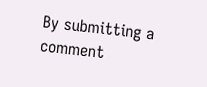By submitting a comment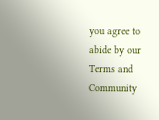you agree to abide by our Terms and Community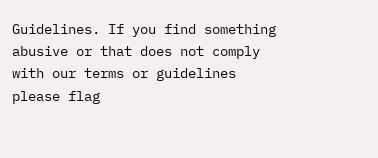Guidelines. If you find something abusive or that does not comply with our terms or guidelines please flag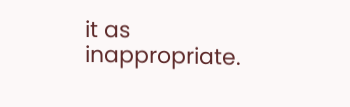it as inappropriate.